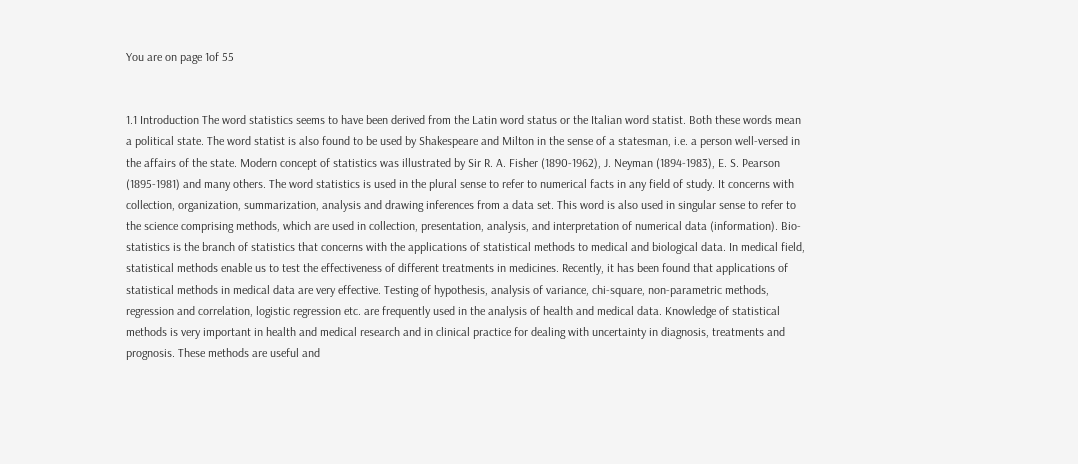You are on page 1of 55


1.1 Introduction The word statistics seems to have been derived from the Latin word status or the Italian word statist. Both these words mean a political state. The word statist is also found to be used by Shakespeare and Milton in the sense of a statesman, i.e. a person well-versed in the affairs of the state. Modern concept of statistics was illustrated by Sir R. A. Fisher (1890-1962), J. Neyman (1894-1983), E. S. Pearson (1895-1981) and many others. The word statistics is used in the plural sense to refer to numerical facts in any field of study. It concerns with collection, organization, summarization, analysis and drawing inferences from a data set. This word is also used in singular sense to refer to the science comprising methods, which are used in collection, presentation, analysis, and interpretation of numerical data (information). Bio-statistics is the branch of statistics that concerns with the applications of statistical methods to medical and biological data. In medical field, statistical methods enable us to test the effectiveness of different treatments in medicines. Recently, it has been found that applications of statistical methods in medical data are very effective. Testing of hypothesis, analysis of variance, chi-square, non-parametric methods, regression and correlation, logistic regression etc. are frequently used in the analysis of health and medical data. Knowledge of statistical methods is very important in health and medical research and in clinical practice for dealing with uncertainty in diagnosis, treatments and prognosis. These methods are useful and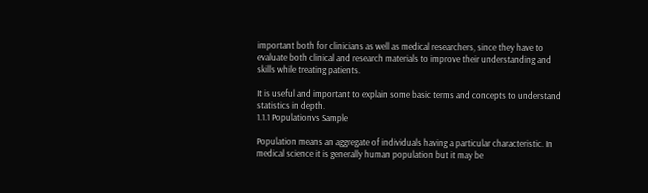important both for clinicians as well as medical researchers, since they have to evaluate both clinical and research materials to improve their understanding and skills while treating patients.

It is useful and important to explain some basic terms and concepts to understand statistics in depth.
1.1.1 Populationvs Sample

Population means an aggregate of individuals having a particular characteristic. In medical science it is generally human population but it may be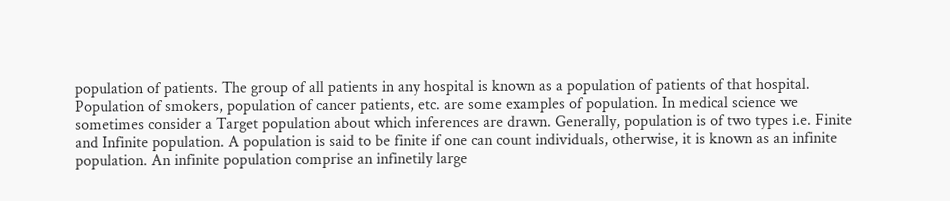population of patients. The group of all patients in any hospital is known as a population of patients of that hospital. Population of smokers, population of cancer patients, etc. are some examples of population. In medical science we sometimes consider a Target population about which inferences are drawn. Generally, population is of two types i.e. Finite and Infinite population. A population is said to be finite if one can count individuals, otherwise, it is known as an infinite population. An infinite population comprise an infinetily large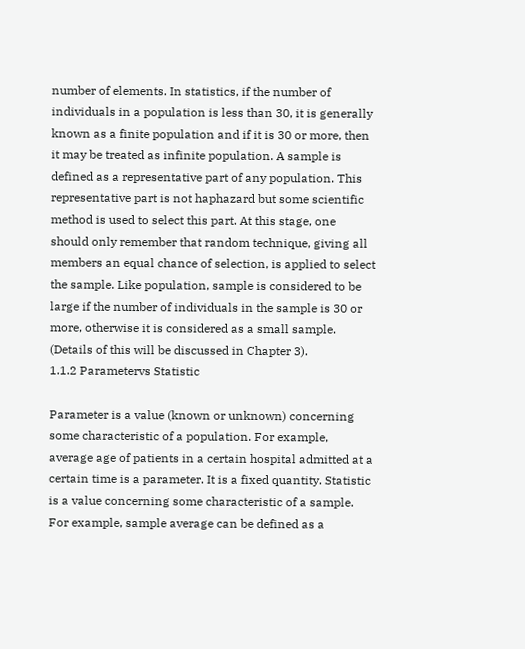number of elements. In statistics, if the number of individuals in a population is less than 30, it is generally known as a finite population and if it is 30 or more, then it may be treated as infinite population. A sample is defined as a representative part of any population. This representative part is not haphazard but some scientific method is used to select this part. At this stage, one should only remember that random technique, giving all members an equal chance of selection, is applied to select the sample. Like population, sample is considered to be large if the number of individuals in the sample is 30 or more, otherwise it is considered as a small sample. (Details of this will be discussed in Chapter 3).
1.1.2 Parametervs Statistic

Parameter is a value (known or unknown) concerning some characteristic of a population. For example, average age of patients in a certain hospital admitted at a certain time is a parameter. It is a fixed quantity. Statistic is a value concerning some characteristic of a sample. For example, sample average can be defined as a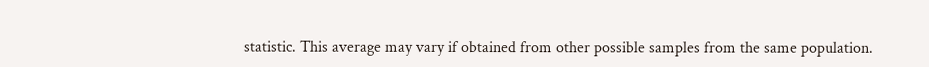statistic. This average may vary if obtained from other possible samples from the same population.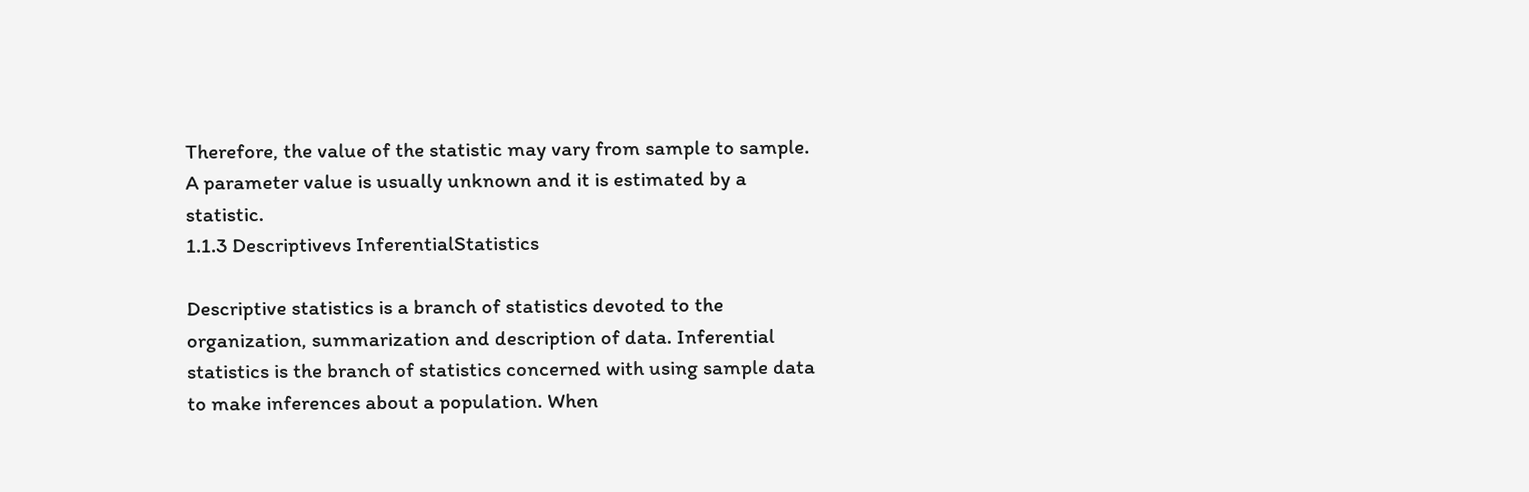Therefore, the value of the statistic may vary from sample to sample. A parameter value is usually unknown and it is estimated by a statistic.
1.1.3 Descriptivevs InferentialStatistics

Descriptive statistics is a branch of statistics devoted to the organization, summarization and description of data. Inferential statistics is the branch of statistics concerned with using sample data to make inferences about a population. When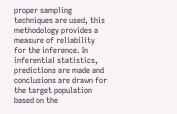proper sampling techniques are used, this methodology provides a measure of reliability for the inference. In inferential statistics, predictions are made and conclusions are drawn for the target population based on the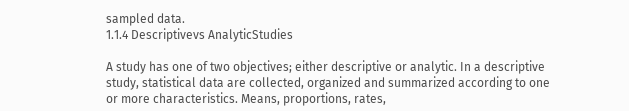sampled data.
1.1.4 Descriptivevs AnalyticStudies

A study has one of two objectives; either descriptive or analytic. In a descriptive study, statistical data are collected, organized and summarized according to one or more characteristics. Means, proportions, rates,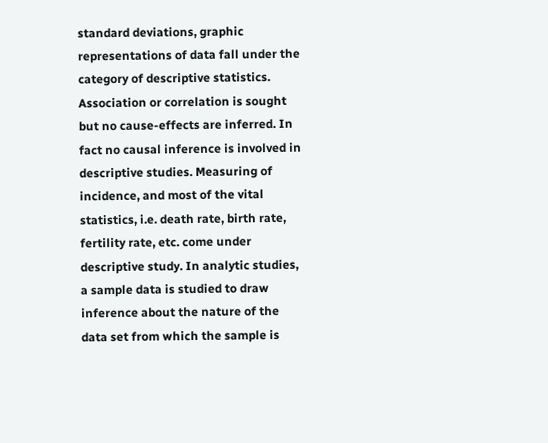standard deviations, graphic representations of data fall under the category of descriptive statistics. Association or correlation is sought but no cause-effects are inferred. In fact no causal inference is involved in descriptive studies. Measuring of incidence, and most of the vital statistics, i.e. death rate, birth rate, fertility rate, etc. come under descriptive study. In analytic studies, a sample data is studied to draw inference about the nature of the data set from which the sample is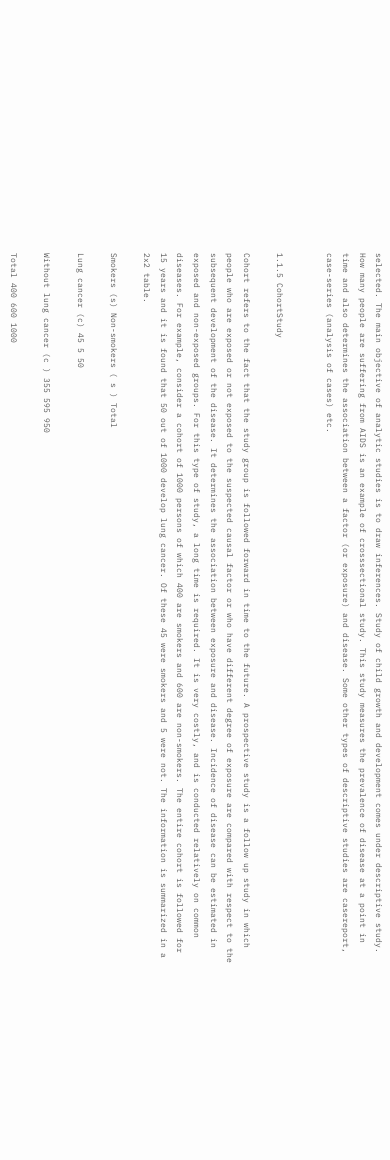selected. The main objective of analytic studies is to draw inferences. Study of child growth and development comes under descriptive study. How many people are suffering from AIDS is an example of crosssectional study. This study measures the prevalence of disease at a point in time and also determines the association between a factor (or exposure) and disease. Some other types of descriptive studies are casereport, case-series (analysis of cases) etc.


1.1.5 CohortStudy

Cohort refers to the fact that the study group is followed forward in time to the future. A prospective study is a follow up study in which people who are exposed or not exposed to the suspected causal factor or who have different degree of exposure are compared with respect to the subsequent development of the disease. It determines the association between exposure and disease. Incidence of disease can be estimated in exposed and non-exposed groups. For this type of study, a long time is required. It is very costly, and is conducted relatively on common diseases. For example, consider a cohort of 1000 persons of which 400 are smokers and 600 are non-smokers. The entire cohort is followed for 15 years and it is found that 50 out of 1000 develop lung cancer. Of these 45 were smokers and 5 were not. The information is summarized in a 2x2 table.

Smokers (s) Non-smokers ( s ) Total

Lung cancer (c) 45 5 50

Without lung cancer (c ) 355 595 950

Total 400 600 1000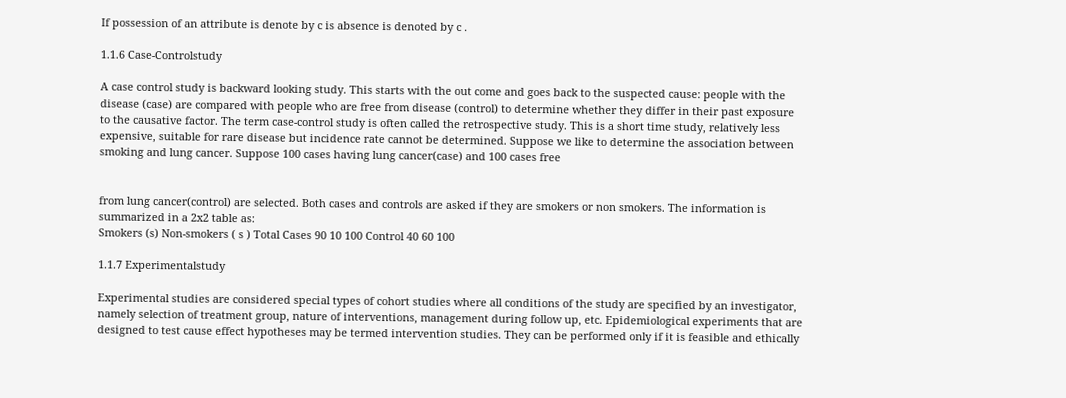If possession of an attribute is denote by c is absence is denoted by c .

1.1.6 Case-Controlstudy

A case control study is backward looking study. This starts with the out come and goes back to the suspected cause: people with the disease (case) are compared with people who are free from disease (control) to determine whether they differ in their past exposure to the causative factor. The term case-control study is often called the retrospective study. This is a short time study, relatively less expensive, suitable for rare disease but incidence rate cannot be determined. Suppose we like to determine the association between smoking and lung cancer. Suppose 100 cases having lung cancer(case) and 100 cases free


from lung cancer(control) are selected. Both cases and controls are asked if they are smokers or non smokers. The information is summarized in a 2x2 table as:
Smokers (s) Non-smokers ( s ) Total Cases 90 10 100 Control 40 60 100

1.1.7 Experimentalstudy

Experimental studies are considered special types of cohort studies where all conditions of the study are specified by an investigator, namely selection of treatment group, nature of interventions, management during follow up, etc. Epidemiological experiments that are designed to test cause effect hypotheses may be termed intervention studies. They can be performed only if it is feasible and ethically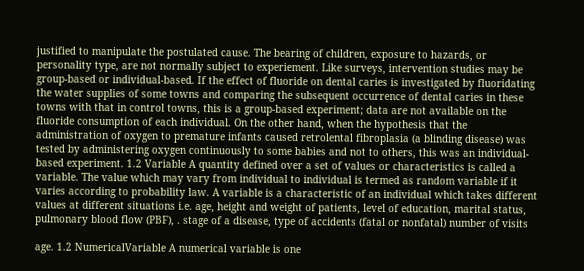justified to manipulate the postulated cause. The bearing of children, exposure to hazards, or personality type, are not normally subject to experiement. Like surveys, intervention studies may be group-based or individual-based. If the effect of fluoride on dental caries is investigated by fluoridating the water supplies of some towns and comparing the subsequent occurrence of dental caries in these towns with that in control towns, this is a group-based experiment; data are not available on the fluoride consumption of each individual. On the other hand, when the hypothesis that the administration of oxygen to premature infants caused retrolental fibroplasia (a blinding disease) was tested by administering oxygen continuously to some babies and not to others, this was an individual-based experiment. 1.2 Variable A quantity defined over a set of values or characteristics is called a variable. The value which may vary from individual to individual is termed as random variable if it varies according to probability law. A variable is a characteristic of an individual which takes different values at different situations i.e. age, height and weight of patients, level of education, marital status, pulmonary blood flow (PBF), . stage of a disease, type of accidents (fatal or nonfatal) number of visits

age. 1.2 NumericalVariable A numerical variable is one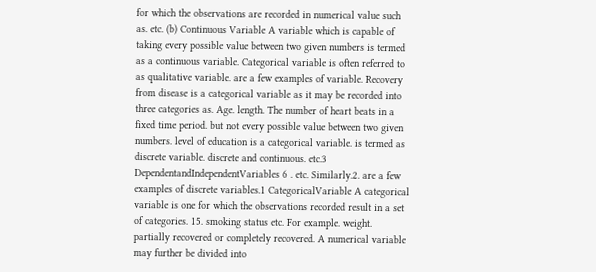for which the observations are recorded in numerical value such as. etc. (b) Continuous Variable A variable which is capable of taking every possible value between two given numbers is termed as a continuous variable. Categorical variable is often referred to as qualitative variable. are a few examples of variable. Recovery from disease is a categorical variable as it may be recorded into three categories as. Age. length. The number of heart beats in a fixed time period. but not every possible value between two given numbers. level of education is a categorical variable. is termed as discrete variable. discrete and continuous. etc.3 DependentandIndependentVariables 6 . etc. Similarly.2. are a few examples of discrete variables.1 CategoricalVariable A categorical variable is one for which the observations recorded result in a set of categories. 15. smoking status etc. For example. weight. partially recovered or completely recovered. A numerical variable may further be divided into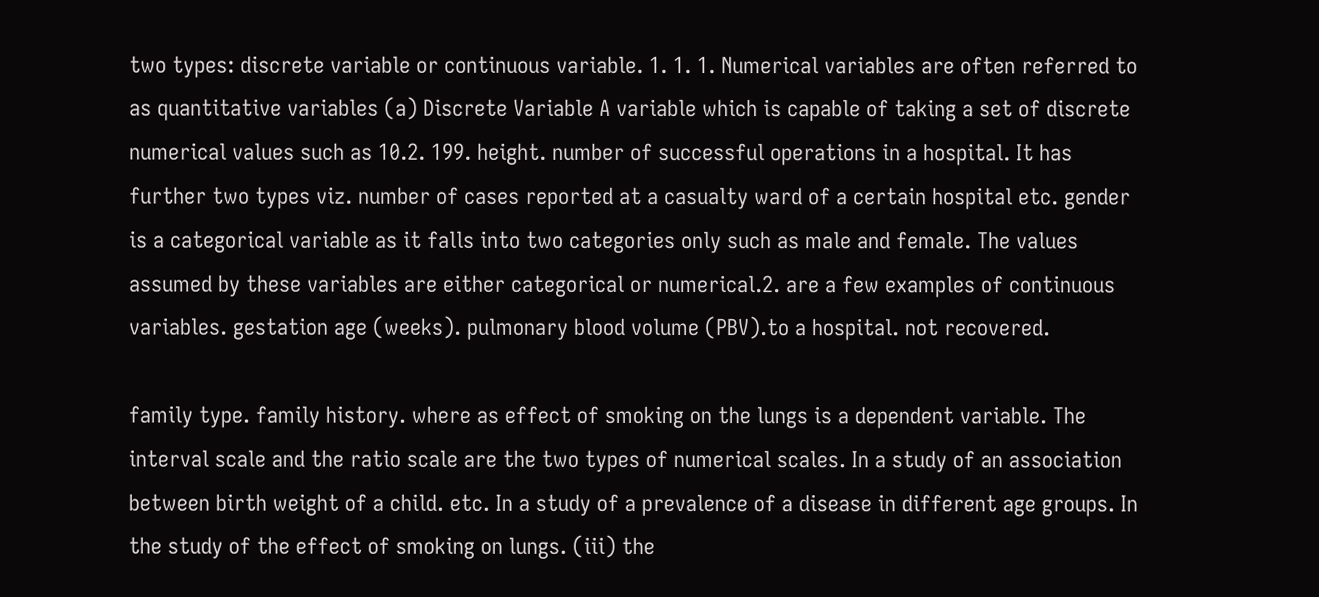two types: discrete variable or continuous variable. 1. 1. 1. Numerical variables are often referred to as quantitative variables (a) Discrete Variable A variable which is capable of taking a set of discrete numerical values such as 10.2. 199. height. number of successful operations in a hospital. It has further two types viz. number of cases reported at a casualty ward of a certain hospital etc. gender is a categorical variable as it falls into two categories only such as male and female. The values assumed by these variables are either categorical or numerical.2. are a few examples of continuous variables. gestation age (weeks). pulmonary blood volume (PBV).to a hospital. not recovered.

family type. family history. where as effect of smoking on the lungs is a dependent variable. The interval scale and the ratio scale are the two types of numerical scales. In a study of an association between birth weight of a child. etc. In a study of a prevalence of a disease in different age groups. In the study of the effect of smoking on lungs. (iii) the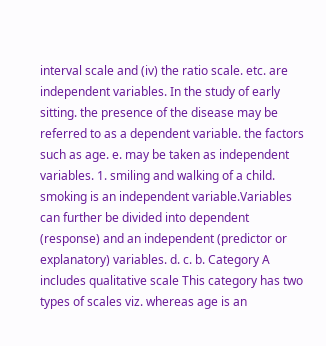interval scale and (iv) the ratio scale. etc. are independent variables. In the study of early sitting. the presence of the disease may be referred to as a dependent variable. the factors such as age. e. may be taken as independent variables. 1. smiling and walking of a child. smoking is an independent variable.Variables can further be divided into dependent (response) and an independent (predictor or explanatory) variables. d. c. b. Category A includes qualitative scale This category has two types of scales viz. whereas age is an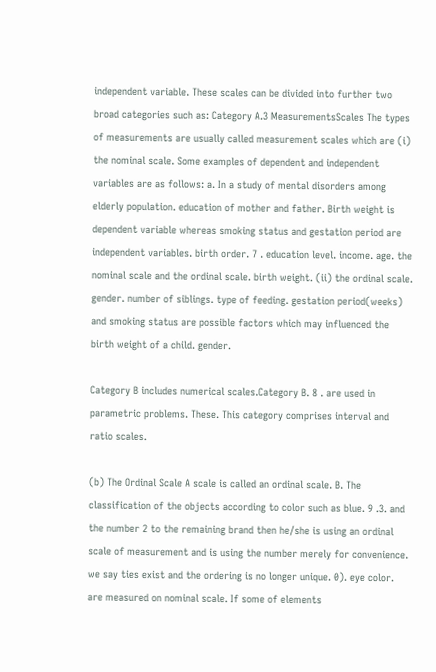independent variable. These scales can be divided into further two broad categories such as: Category A.3 MeasurementsScales The types of measurements are usually called measurement scales which are (i) the nominal scale. Some examples of dependent and independent variables are as follows: a. In a study of mental disorders among elderly population. education of mother and father. Birth weight is dependent variable whereas smoking status and gestation period are independent variables. birth order. 7 . education level. income. age. the nominal scale and the ordinal scale. birth weight. (ii) the ordinal scale. gender. number of siblings. type of feeding. gestation period(weeks) and smoking status are possible factors which may influenced the birth weight of a child. gender.

Category B includes numerical scales.Category B. 8 . are used in parametric problems. These. This category comprises interval and ratio scales.

(b) The Ordinal Scale A scale is called an ordinal scale. B. The classification of the objects according to color such as blue. 9 .3. and the number 2 to the remaining brand then he/she is using an ordinal scale of measurement and is using the number merely for convenience. we say ties exist and the ordering is no longer unique. 0). eye color. are measured on nominal scale. If some of elements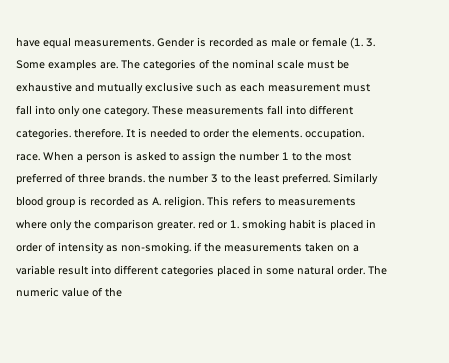have equal measurements. Gender is recorded as male or female (1. 3. Some examples are. The categories of the nominal scale must be exhaustive and mutually exclusive such as each measurement must fall into only one category. These measurements fall into different categories. therefore. It is needed to order the elements. occupation. race. When a person is asked to assign the number 1 to the most preferred of three brands. the number 3 to the least preferred. Similarly blood group is recorded as A. religion. This refers to measurements where only the comparison greater. red or 1. smoking habit is placed in order of intensity as non-smoking. if the measurements taken on a variable result into different categories placed in some natural order. The numeric value of the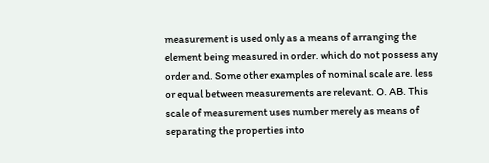measurement is used only as a means of arranging the element being measured in order. which do not possess any order and. Some other examples of nominal scale are. less or equal between measurements are relevant. O. AB. This scale of measurement uses number merely as means of separating the properties into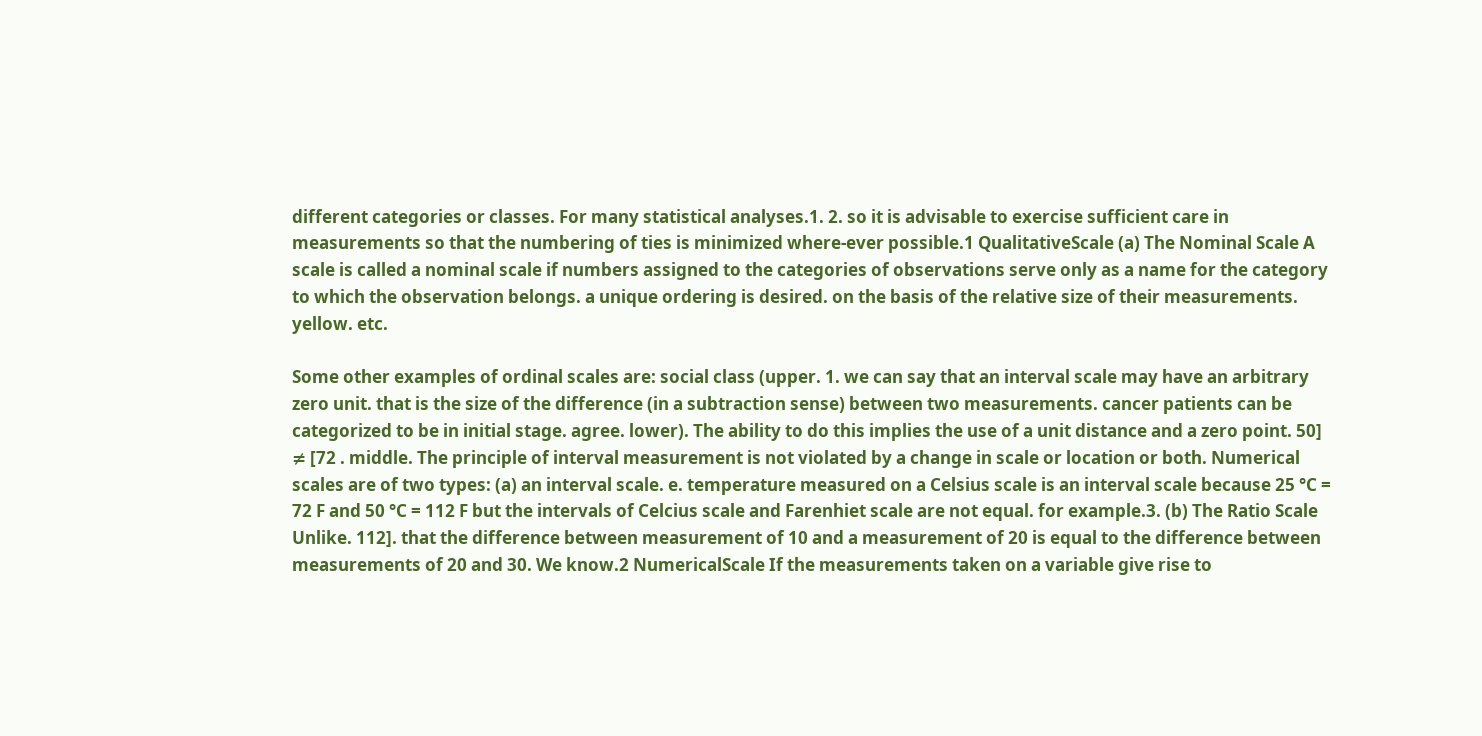different categories or classes. For many statistical analyses.1. 2. so it is advisable to exercise sufficient care in measurements so that the numbering of ties is minimized where-ever possible.1 QualitativeScale (a) The Nominal Scale A scale is called a nominal scale if numbers assigned to the categories of observations serve only as a name for the category to which the observation belongs. a unique ordering is desired. on the basis of the relative size of their measurements. yellow. etc.

Some other examples of ordinal scales are: social class (upper. 1. we can say that an interval scale may have an arbitrary zero unit. that is the size of the difference (in a subtraction sense) between two measurements. cancer patients can be categorized to be in initial stage. agree. lower). The ability to do this implies the use of a unit distance and a zero point. 50] ≠ [72 . middle. The principle of interval measurement is not violated by a change in scale or location or both. Numerical scales are of two types: (a) an interval scale. e. temperature measured on a Celsius scale is an interval scale because 25 °C = 72 F and 50 °C = 112 F but the intervals of Celcius scale and Farenhiet scale are not equal. for example.3. (b) The Ratio Scale Unlike. 112]. that the difference between measurement of 10 and a measurement of 20 is equal to the difference between measurements of 20 and 30. We know.2 NumericalScale If the measurements taken on a variable give rise to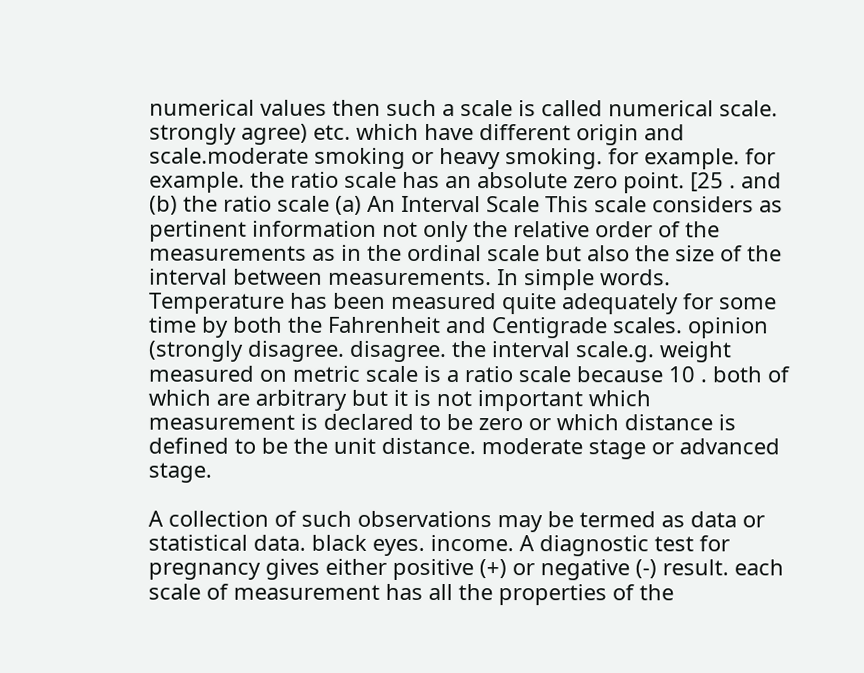numerical values then such a scale is called numerical scale. strongly agree) etc. which have different origin and scale.moderate smoking or heavy smoking. for example. for example. the ratio scale has an absolute zero point. [25 . and (b) the ratio scale (a) An Interval Scale This scale considers as pertinent information not only the relative order of the measurements as in the ordinal scale but also the size of the interval between measurements. In simple words. Temperature has been measured quite adequately for some time by both the Fahrenheit and Centigrade scales. opinion (strongly disagree. disagree. the interval scale.g. weight measured on metric scale is a ratio scale because 10 . both of which are arbitrary but it is not important which measurement is declared to be zero or which distance is defined to be the unit distance. moderate stage or advanced stage.

A collection of such observations may be termed as data or statistical data. black eyes. income. A diagnostic test for pregnancy gives either positive (+) or negative (-) result. each scale of measurement has all the properties of the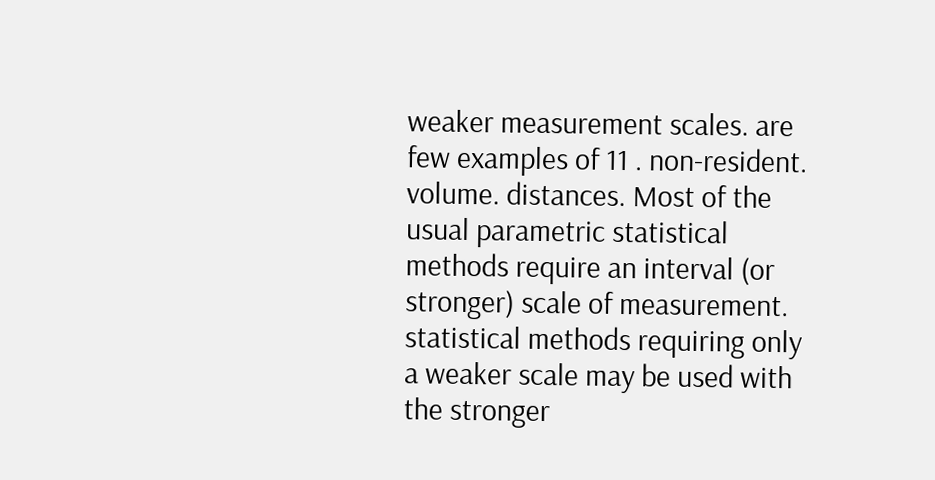weaker measurement scales. are few examples of 11 . non-resident. volume. distances. Most of the usual parametric statistical methods require an interval (or stronger) scale of measurement. statistical methods requiring only a weaker scale may be used with the stronger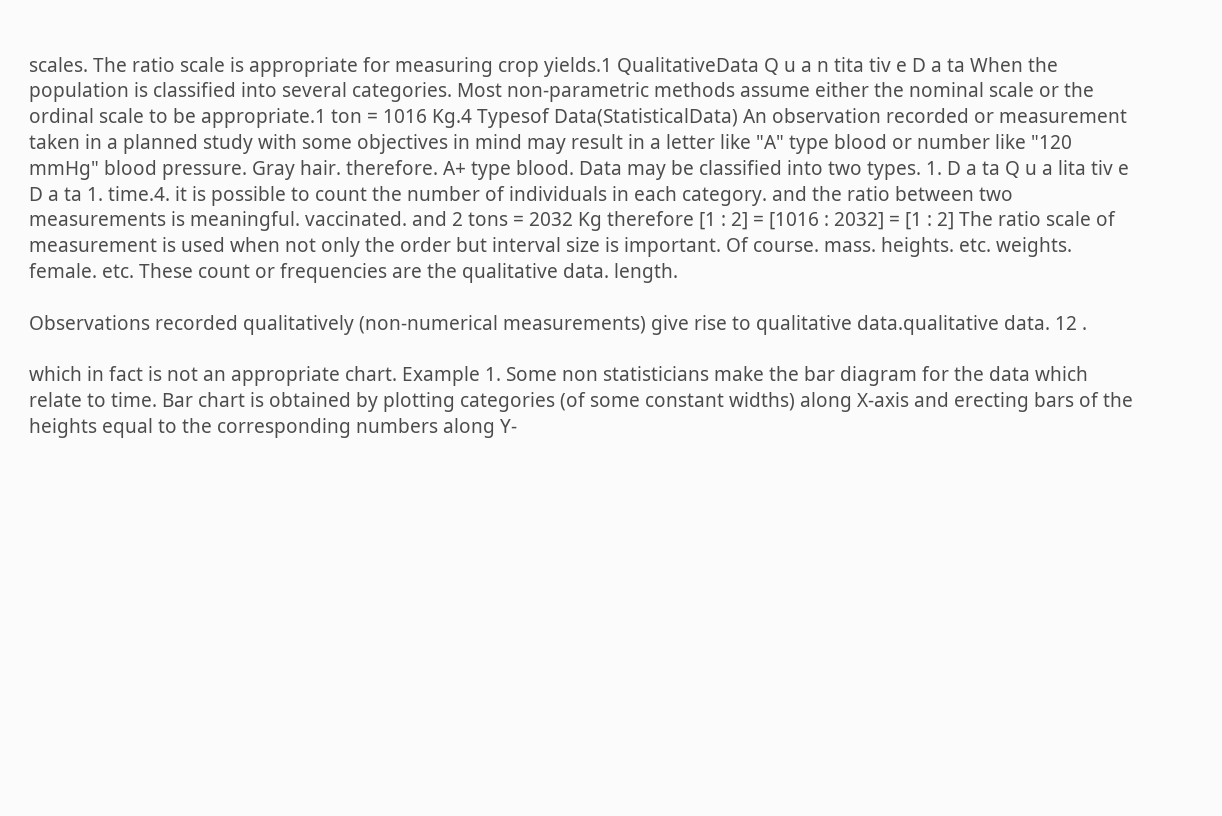scales. The ratio scale is appropriate for measuring crop yields.1 QualitativeData Q u a n tita tiv e D a ta When the population is classified into several categories. Most non-parametric methods assume either the nominal scale or the ordinal scale to be appropriate.1 ton = 1016 Kg.4 Typesof Data(StatisticalData) An observation recorded or measurement taken in a planned study with some objectives in mind may result in a letter like "A" type blood or number like "120 mmHg" blood pressure. Gray hair. therefore. A+ type blood. Data may be classified into two types. 1. D a ta Q u a lita tiv e D a ta 1. time.4. it is possible to count the number of individuals in each category. and the ratio between two measurements is meaningful. vaccinated. and 2 tons = 2032 Kg therefore [1 : 2] = [1016 : 2032] = [1 : 2] The ratio scale of measurement is used when not only the order but interval size is important. Of course. mass. heights. etc. weights. female. etc. These count or frequencies are the qualitative data. length.

Observations recorded qualitatively (non-numerical measurements) give rise to qualitative data.qualitative data. 12 .

which in fact is not an appropriate chart. Example 1. Some non statisticians make the bar diagram for the data which relate to time. Bar chart is obtained by plotting categories (of some constant widths) along X-axis and erecting bars of the heights equal to the corresponding numbers along Y-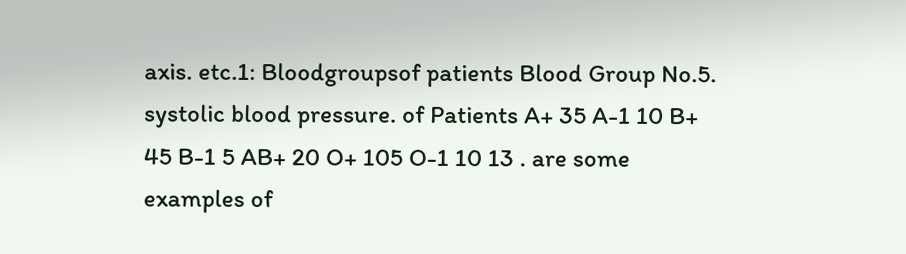axis. etc.1: Bloodgroupsof patients Blood Group No.5. systolic blood pressure. of Patients A+ 35 A-1 10 B+ 45 B-1 5 AB+ 20 O+ 105 O-1 10 13 . are some examples of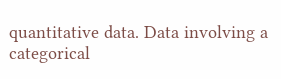quantitative data. Data involving a categorical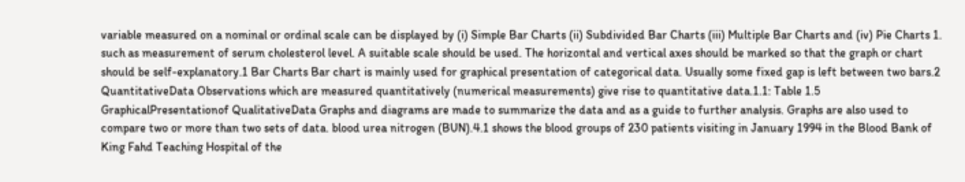variable measured on a nominal or ordinal scale can be displayed by (i) Simple Bar Charts (ii) Subdivided Bar Charts (iii) Multiple Bar Charts and (iv) Pie Charts 1. such as measurement of serum cholesterol level. A suitable scale should be used. The horizontal and vertical axes should be marked so that the graph or chart should be self-explanatory.1 Bar Charts Bar chart is mainly used for graphical presentation of categorical data. Usually some fixed gap is left between two bars.2 QuantitativeData Observations which are measured quantitatively (numerical measurements) give rise to quantitative data.1.1: Table 1.5 GraphicalPresentationof QualitativeData Graphs and diagrams are made to summarize the data and as a guide to further analysis. Graphs are also used to compare two or more than two sets of data. blood urea nitrogen (BUN).4.1 shows the blood groups of 230 patients visiting in January 1994 in the Blood Bank of King Fahd Teaching Hospital of the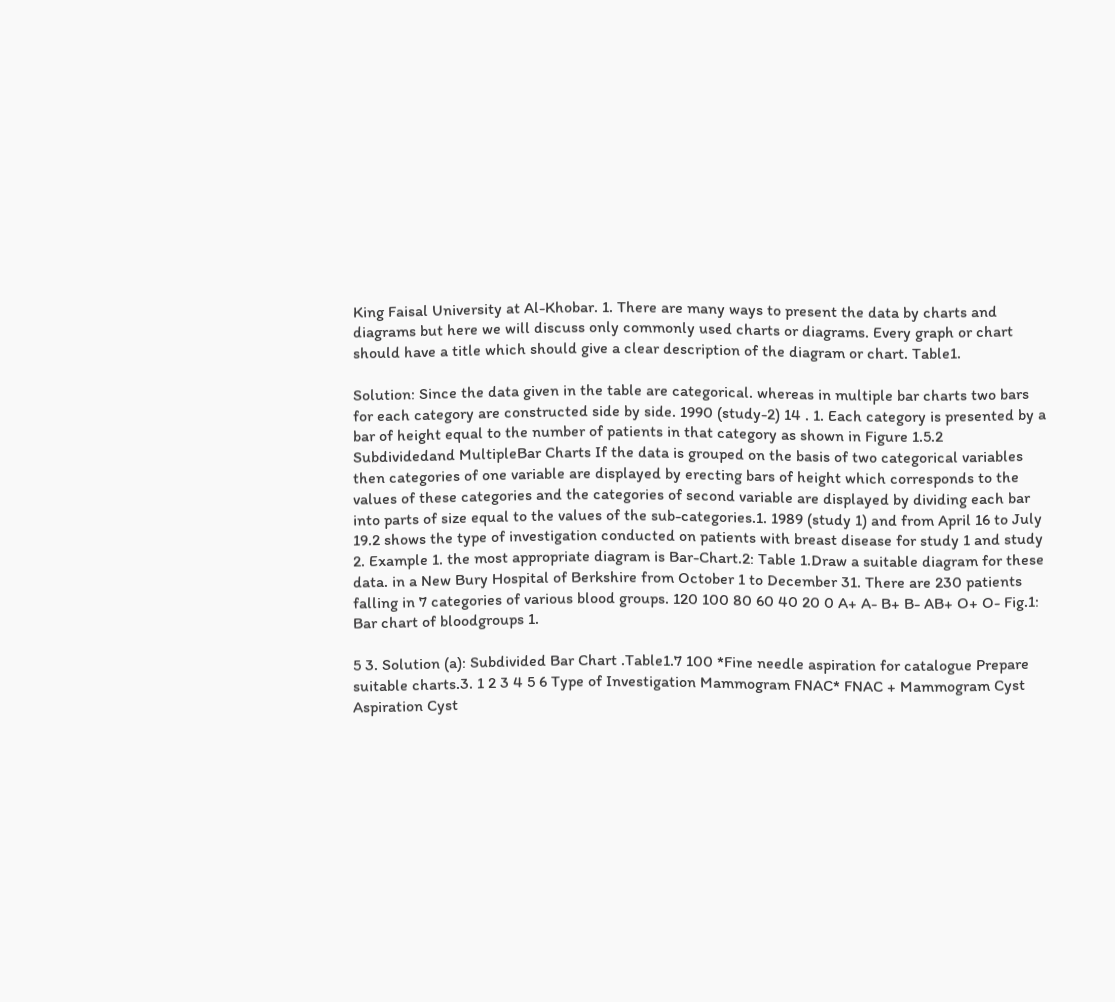King Faisal University at Al-Khobar. 1. There are many ways to present the data by charts and diagrams but here we will discuss only commonly used charts or diagrams. Every graph or chart should have a title which should give a clear description of the diagram or chart. Table1.

Solution: Since the data given in the table are categorical. whereas in multiple bar charts two bars for each category are constructed side by side. 1990 (study-2) 14 . 1. Each category is presented by a bar of height equal to the number of patients in that category as shown in Figure 1.5.2 Subdividedand MultipleBar Charts If the data is grouped on the basis of two categorical variables then categories of one variable are displayed by erecting bars of height which corresponds to the values of these categories and the categories of second variable are displayed by dividing each bar into parts of size equal to the values of the sub-categories.1. 1989 (study 1) and from April 16 to July 19.2 shows the type of investigation conducted on patients with breast disease for study 1 and study 2. Example 1. the most appropriate diagram is Bar-Chart.2: Table 1.Draw a suitable diagram for these data. in a New Bury Hospital of Berkshire from October 1 to December 31. There are 230 patients falling in 7 categories of various blood groups. 120 100 80 60 40 20 0 A+ A- B+ B- AB+ O+ O- Fig.1: Bar chart of bloodgroups 1.

5 3. Solution (a): Subdivided Bar Chart .Table1.7 100 *Fine needle aspiration for catalogue Prepare suitable charts.3. 1 2 3 4 5 6 Type of Investigation Mammogram FNAC* FNAC + Mammogram Cyst Aspiration Cyst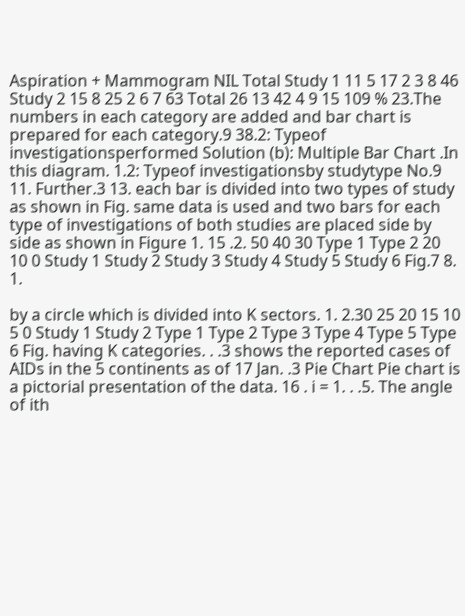Aspiration + Mammogram NIL Total Study 1 11 5 17 2 3 8 46 Study 2 15 8 25 2 6 7 63 Total 26 13 42 4 9 15 109 % 23.The numbers in each category are added and bar chart is prepared for each category.9 38.2: Typeof investigationsperformed Solution (b): Multiple Bar Chart .In this diagram. 1.2: Typeof investigationsby studytype No.9 11. Further.3 13. each bar is divided into two types of study as shown in Fig. same data is used and two bars for each type of investigations of both studies are placed side by side as shown in Figure 1. 15 .2. 50 40 30 Type 1 Type 2 20 10 0 Study 1 Study 2 Study 3 Study 4 Study 5 Study 6 Fig.7 8. 1.

by a circle which is divided into K sectors. 1. 2.30 25 20 15 10 5 0 Study 1 Study 2 Type 1 Type 2 Type 3 Type 4 Type 5 Type 6 Fig. having K categories. . .3 shows the reported cases of AIDs in the 5 continents as of 17 Jan. .3 Pie Chart Pie chart is a pictorial presentation of the data. 16 . i = 1. . .5. The angle of ith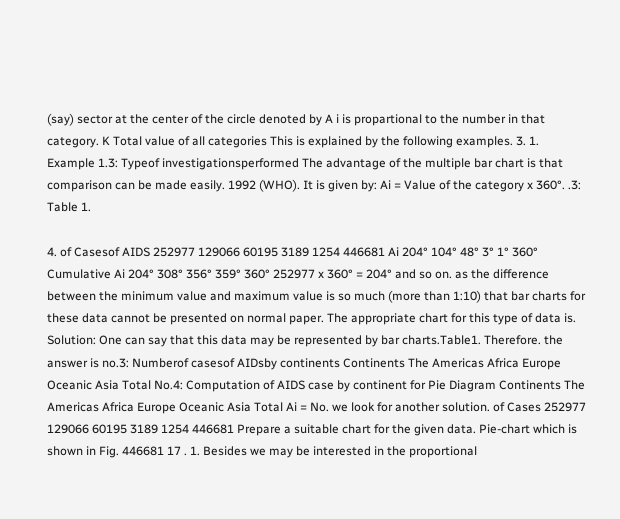(say) sector at the center of the circle denoted by A i is propartional to the number in that category. K Total value of all categories This is explained by the following examples. 3. 1. Example 1.3: Typeof investigationsperformed The advantage of the multiple bar chart is that comparison can be made easily. 1992 (WHO). It is given by: Ai = Value of the category x 360°. .3: Table 1.

4. of Casesof AIDS 252977 129066 60195 3189 1254 446681 Ai 204° 104° 48° 3° 1° 360° Cumulative Ai 204° 308° 356° 359° 360° 252977 x 360° = 204° and so on. as the difference between the minimum value and maximum value is so much (more than 1:10) that bar charts for these data cannot be presented on normal paper. The appropriate chart for this type of data is. Solution: One can say that this data may be represented by bar charts.Table1. Therefore. the answer is no.3: Numberof casesof AIDsby continents Continents The Americas Africa Europe Oceanic Asia Total No.4: Computation of AIDS case by continent for Pie Diagram Continents The Americas Africa Europe Oceanic Asia Total Ai = No. we look for another solution. of Cases 252977 129066 60195 3189 1254 446681 Prepare a suitable chart for the given data. Pie-chart which is shown in Fig. 446681 17 . 1. Besides we may be interested in the proportional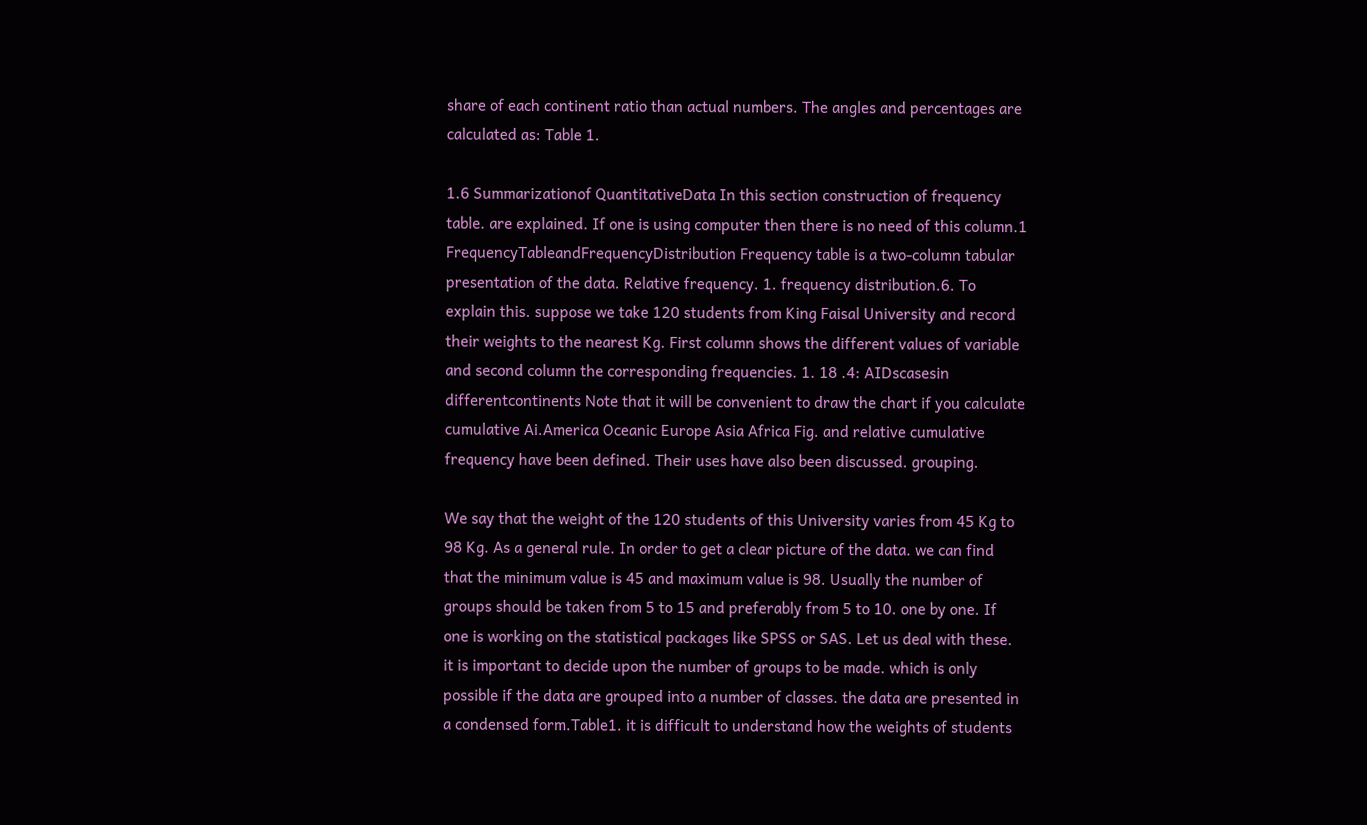share of each continent ratio than actual numbers. The angles and percentages are calculated as: Table 1.

1.6 Summarizationof QuantitativeData In this section construction of frequency table. are explained. If one is using computer then there is no need of this column.1 FrequencyTableandFrequencyDistribution Frequency table is a two-column tabular presentation of the data. Relative frequency. 1. frequency distribution.6. To explain this. suppose we take 120 students from King Faisal University and record their weights to the nearest Kg. First column shows the different values of variable and second column the corresponding frequencies. 1. 18 .4: AIDscasesin differentcontinents Note that it will be convenient to draw the chart if you calculate cumulative Ai.America Oceanic Europe Asia Africa Fig. and relative cumulative frequency have been defined. Their uses have also been discussed. grouping.

We say that the weight of the 120 students of this University varies from 45 Kg to 98 Kg. As a general rule. In order to get a clear picture of the data. we can find that the minimum value is 45 and maximum value is 98. Usually the number of groups should be taken from 5 to 15 and preferably from 5 to 10. one by one. If one is working on the statistical packages like SPSS or SAS. Let us deal with these. it is important to decide upon the number of groups to be made. which is only possible if the data are grouped into a number of classes. the data are presented in a condensed form.Table1. it is difficult to understand how the weights of students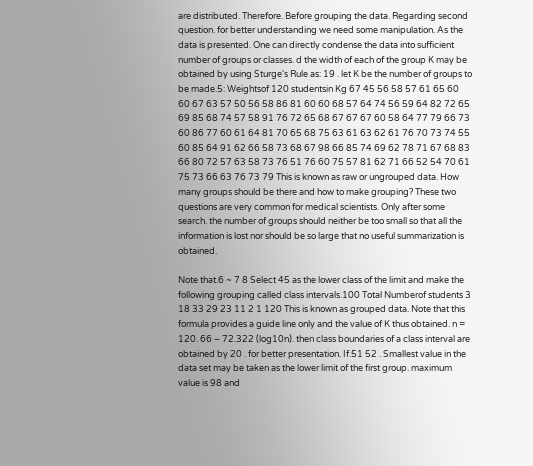are distributed. Therefore. Before grouping the data. Regarding second question. for better understanding we need some manipulation. As the data is presented. One can directly condense the data into sufficient number of groups or classes. d the width of each of the group K may be obtained by using Sturge's Rule as: 19 . let K be the number of groups to be made.5: Weightsof 120 studentsin Kg 67 45 56 58 57 61 65 60 60 67 63 57 50 56 58 86 81 60 60 68 57 64 74 56 59 64 82 72 65 69 85 68 74 57 58 91 76 72 65 68 67 67 67 60 58 64 77 79 66 73 60 86 77 60 61 64 81 70 65 68 75 63 61 63 62 61 76 70 73 74 55 60 85 64 91 62 66 58 73 68 67 98 66 85 74 69 62 78 71 67 68 83 66 80 72 57 63 58 73 76 51 76 60 75 57 81 62 71 66 52 54 70 61 75 73 66 63 76 73 79 This is known as raw or ungrouped data. How many groups should be there and how to make grouping? These two questions are very common for medical scientists. Only after some search. the number of groups should neither be too small so that all the information is lost nor should be so large that no useful summarization is obtained.

Note that.6 ~ 7 8 Select 45 as the lower class of the limit and make the following grouping called class intervals.100 Total Numberof students 3 18 33 29 23 11 2 1 120 This is known as grouped data. Note that this formula provides a guide line only and the value of K thus obtained. n = 120. 66 – 72.322 (log10n). then class boundaries of a class interval are obtained by 20 . for better presentation. If.51 52 . Smallest value in the data set may be taken as the lower limit of the first group. maximum value is 98 and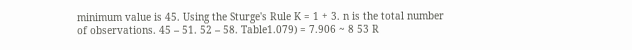minimum value is 45. Using the Sturge's Rule K = 1 + 3. n is the total number of observations. 45 – 51. 52 – 58. Table1.079) = 7.906 ~ 8 53 R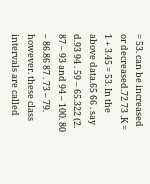= 53. can be increased or decreased.72 73 .K = 1 + 3.45 = 53. In the above data.65 66 . say d.93 94 . 59 – 65.322 (2. 87 – 93 and 94 – 100. 80 – 86.86 87 . 73 – 79. however. these class intervals are called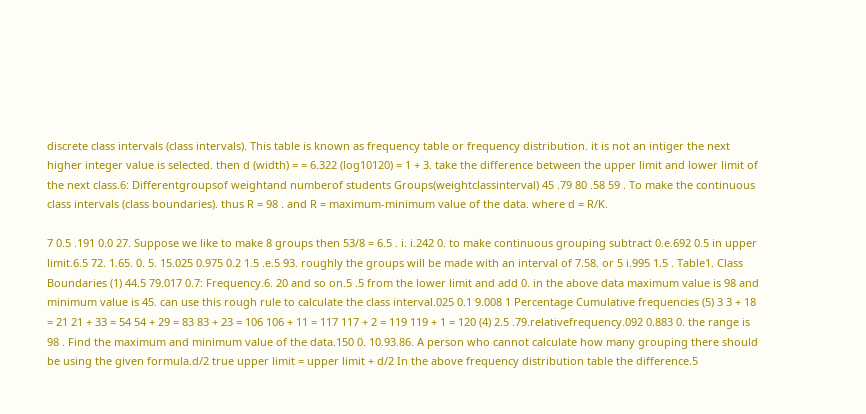discrete class intervals (class intervals). This table is known as frequency table or frequency distribution. it is not an intiger the next higher integer value is selected. then d (width) = = 6.322 (log10120) = 1 + 3. take the difference between the upper limit and lower limit of the next class.6: Differentgroupsof weightand numberof students Groups(weightclassinterval) 45 .79 80 .58 59 . To make the continuous class intervals (class boundaries). thus R = 98 . and R = maximum-minimum value of the data. where d = R/K.

7 0.5 .191 0.0 27. Suppose we like to make 8 groups then 53/8 = 6.5 . i. i.242 0. to make continuous grouping subtract 0.e.692 0.5 in upper limit.6.5 72. 1.65. 0. 5. 15.025 0.975 0.2 1.5 .e.5 93. roughly the groups will be made with an interval of 7.58. or 5 i.995 1.5 . Table1. Class Boundaries (1) 44.5 79.017 0.7: Frequency.6. 20 and so on.5 .5 from the lower limit and add 0. in the above data maximum value is 98 and minimum value is 45. can use this rough rule to calculate the class interval.025 0.1 9.008 1 Percentage Cumulative frequencies (5) 3 3 + 18 = 21 21 + 33 = 54 54 + 29 = 83 83 + 23 = 106 106 + 11 = 117 117 + 2 = 119 119 + 1 = 120 (4) 2.5 .79.relativefrequency.092 0.883 0. the range is 98 . Find the maximum and minimum value of the data.150 0. 10.93.86. A person who cannot calculate how many grouping there should be using the given formula.d/2 true upper limit = upper limit + d/2 In the above frequency distribution table the difference.5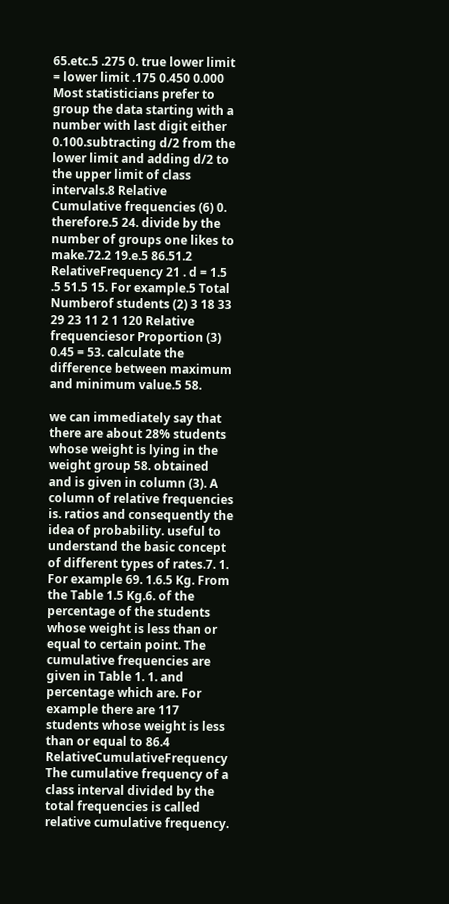65.etc.5 .275 0. true lower limit = lower limit .175 0.450 0.000 Most statisticians prefer to group the data starting with a number with last digit either 0.100.subtracting d/2 from the lower limit and adding d/2 to the upper limit of class intervals.8 Relative Cumulative frequencies (6) 0. therefore.5 24. divide by the number of groups one likes to make.72.2 19.e.5 86.51.2 RelativeFrequency 21 . d = 1.5 .5 51.5 15. For example.5 Total Numberof students (2) 3 18 33 29 23 11 2 1 120 Relative frequenciesor Proportion (3) 0.45 = 53. calculate the difference between maximum and minimum value.5 58.

we can immediately say that there are about 28% students whose weight is lying in the weight group 58. obtained and is given in column (3). A column of relative frequencies is. ratios and consequently the idea of probability. useful to understand the basic concept of different types of rates.7. 1. For example 69. 1.6.5 Kg. From the Table 1.5 Kg.6. of the percentage of the students whose weight is less than or equal to certain point. The cumulative frequencies are given in Table 1. 1. and percentage which are. For example there are 117 students whose weight is less than or equal to 86.4 RelativeCumulativeFrequency The cumulative frequency of a class interval divided by the total frequencies is called relative cumulative frequency.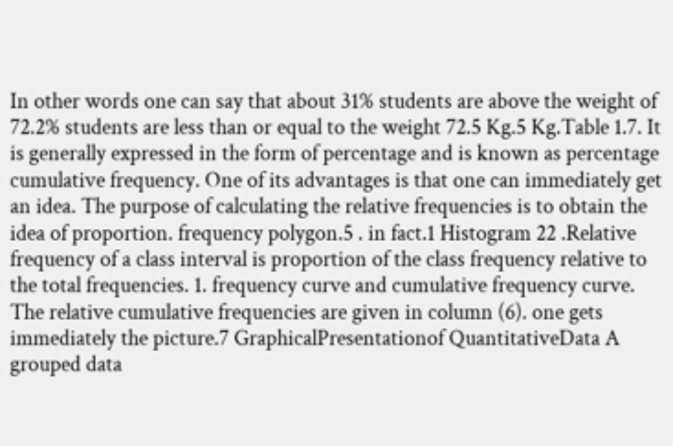In other words one can say that about 31% students are above the weight of 72.2% students are less than or equal to the weight 72.5 Kg.5 Kg.Table 1.7. It is generally expressed in the form of percentage and is known as percentage cumulative frequency. One of its advantages is that one can immediately get an idea. The purpose of calculating the relative frequencies is to obtain the idea of proportion. frequency polygon.5 . in fact.1 Histogram 22 .Relative frequency of a class interval is proportion of the class frequency relative to the total frequencies. 1. frequency curve and cumulative frequency curve. The relative cumulative frequencies are given in column (6). one gets immediately the picture.7 GraphicalPresentationof QuantitativeData A grouped data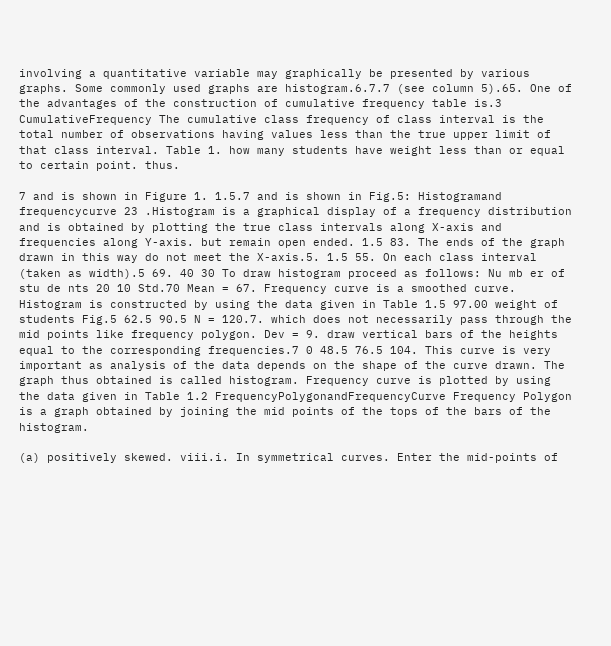involving a quantitative variable may graphically be presented by various graphs. Some commonly used graphs are histogram.6.7.7 (see column 5).65. One of the advantages of the construction of cumulative frequency table is.3 CumulativeFrequency The cumulative class frequency of class interval is the total number of observations having values less than the true upper limit of that class interval. Table 1. how many students have weight less than or equal to certain point. thus.

7 and is shown in Figure 1. 1.5.7 and is shown in Fig.5: Histogramand frequencycurve 23 .Histogram is a graphical display of a frequency distribution and is obtained by plotting the true class intervals along X-axis and frequencies along Y-axis. but remain open ended. 1.5 83. The ends of the graph drawn in this way do not meet the X-axis.5. 1.5 55. On each class interval (taken as width).5 69. 40 30 To draw histogram proceed as follows: Nu mb er of stu de nts 20 10 Std.70 Mean = 67. Frequency curve is a smoothed curve. Histogram is constructed by using the data given in Table 1.5 97.00 weight of students Fig.5 62.5 90.5 N = 120.7. which does not necessarily pass through the mid points like frequency polygon. Dev = 9. draw vertical bars of the heights equal to the corresponding frequencies.7 0 48.5 76.5 104. This curve is very important as analysis of the data depends on the shape of the curve drawn. The graph thus obtained is called histogram. Frequency curve is plotted by using the data given in Table 1.2 FrequencyPolygonandFrequencyCurve Frequency Polygon is a graph obtained by joining the mid points of the tops of the bars of the histogram.

(a) positively skewed. viii.i. In symmetrical curves. Enter the mid-points of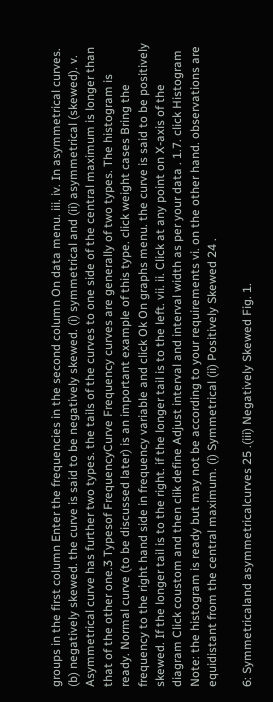groups in the first column Enter the frequencies in the second column On data menu. iii. iv. In asymmetrical curves. (b) negatively skewed. the curve is said to be negatively skewed. (i) symmetrical and (ii) asymmetrical (skewed). v. Asymmetrical curve has further two types. the tails of the curves to one side of the central maximum is longer than that of the other one.3 Typesof FrequencyCurve Frequency curves are generally of two types. The histogram is ready. Normal curve (to be discussed later) is an important example of this type. click weight cases Bring the frequency to the right hand side in frequency variable and click Ok On graphs menu. the curve is said to be positively skewed. If the longer tail is to the right. if the longer tail is to the left. vii. ii. Click at any point on X-axis of the diagram Click coustom and then clik define Adjust interval and interval width as per your data . 1.7. click Histogram Note: the histogram is ready but may not be according to your requirements vi. on the other hand. observations are equidistant from the central maximum. (i) Symmetrical (ii) Positively Skewed 24 .

6: Symmetricaland asymmetricalcurves 25 .(iii) Negatively Skewed Fig. 1.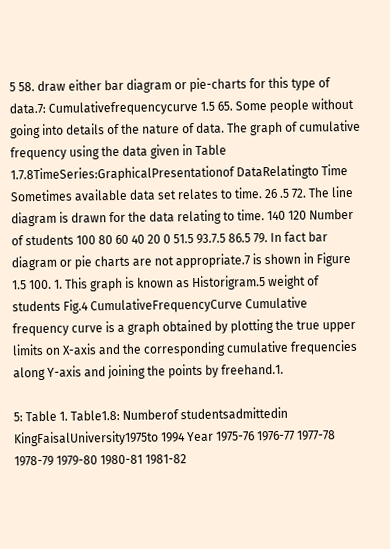5 58. draw either bar diagram or pie-charts for this type of data.7: Cumulativefrequencycurve 1.5 65. Some people without going into details of the nature of data. The graph of cumulative frequency using the data given in Table 1.7.8TimeSeries:GraphicalPresentationof DataRelatingto Time Sometimes available data set relates to time. 26 .5 72. The line diagram is drawn for the data relating to time. 140 120 Number of students 100 80 60 40 20 0 51.5 93.7.5 86.5 79. In fact bar diagram or pie charts are not appropriate.7 is shown in Figure 1.5 100. 1. This graph is known as Historigram.5 weight of students Fig.4 CumulativeFrequencyCurve Cumulative frequency curve is a graph obtained by plotting the true upper limits on X-axis and the corresponding cumulative frequencies along Y-axis and joining the points by freehand.1.

5: Table 1. Table1.8: Numberof studentsadmittedin KingFaisalUniversity1975to 1994 Year 1975-76 1976-77 1977-78 1978-79 1979-80 1980-81 1981-82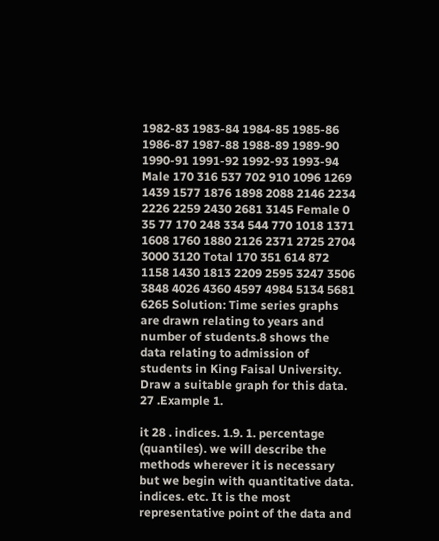1982-83 1983-84 1984-85 1985-86 1986-87 1987-88 1988-89 1989-90 1990-91 1991-92 1992-93 1993-94 Male 170 316 537 702 910 1096 1269 1439 1577 1876 1898 2088 2146 2234 2226 2259 2430 2681 3145 Female 0 35 77 170 248 334 544 770 1018 1371 1608 1760 1880 2126 2371 2725 2704 3000 3120 Total 170 351 614 872 1158 1430 1813 2209 2595 3247 3506 3848 4026 4360 4597 4984 5134 5681 6265 Solution: Time series graphs are drawn relating to years and number of students.8 shows the data relating to admission of students in King Faisal University. Draw a suitable graph for this data. 27 .Example 1.

it 28 . indices. 1.9. 1. percentage (quantiles). we will describe the methods wherever it is necessary but we begin with quantitative data. indices. etc. It is the most representative point of the data and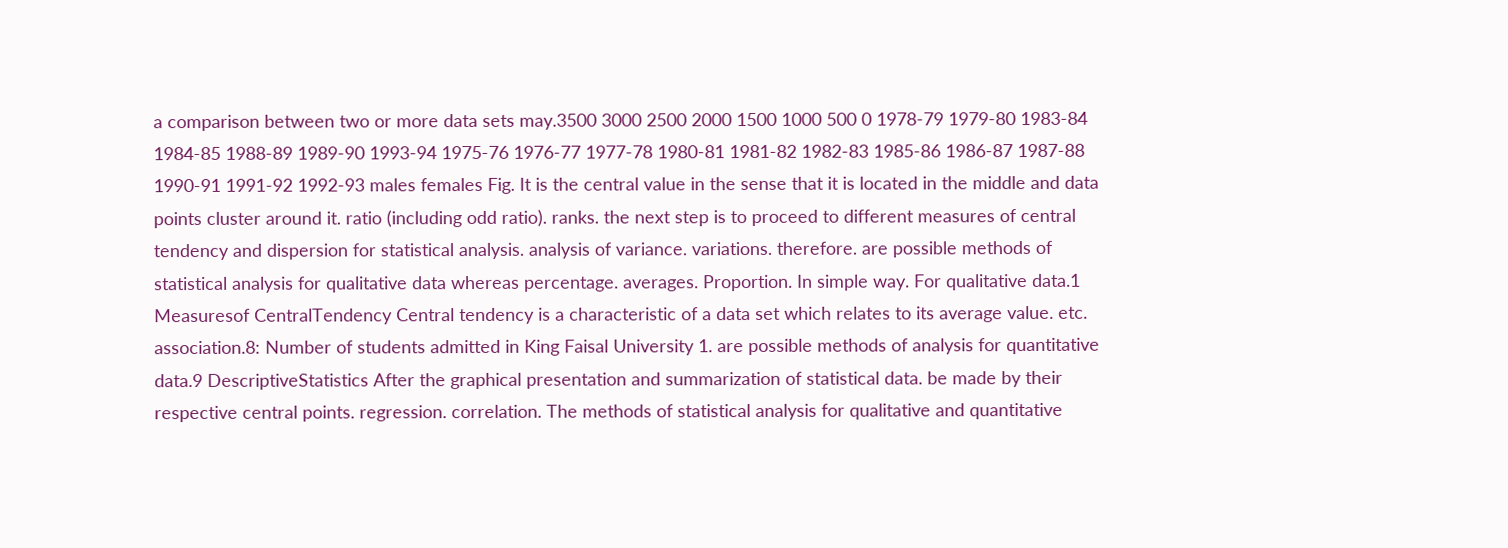a comparison between two or more data sets may.3500 3000 2500 2000 1500 1000 500 0 1978-79 1979-80 1983-84 1984-85 1988-89 1989-90 1993-94 1975-76 1976-77 1977-78 1980-81 1981-82 1982-83 1985-86 1986-87 1987-88 1990-91 1991-92 1992-93 males females Fig. It is the central value in the sense that it is located in the middle and data points cluster around it. ratio (including odd ratio). ranks. the next step is to proceed to different measures of central tendency and dispersion for statistical analysis. analysis of variance. variations. therefore. are possible methods of statistical analysis for qualitative data whereas percentage. averages. Proportion. In simple way. For qualitative data.1 Measuresof CentralTendency Central tendency is a characteristic of a data set which relates to its average value. etc. association.8: Number of students admitted in King Faisal University 1. are possible methods of analysis for quantitative data.9 DescriptiveStatistics After the graphical presentation and summarization of statistical data. be made by their respective central points. regression. correlation. The methods of statistical analysis for qualitative and quantitative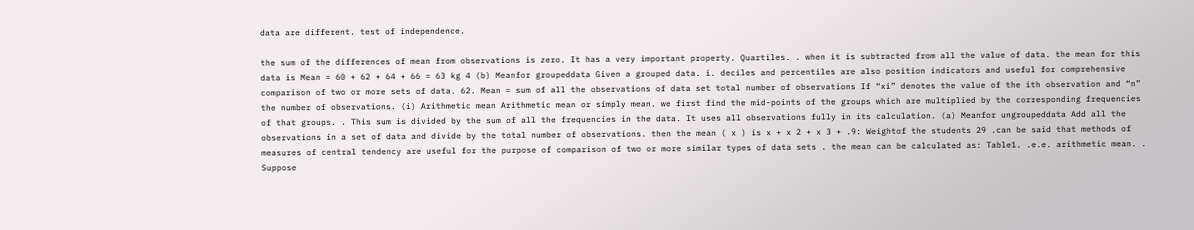data are different. test of independence.

the sum of the differences of mean from observations is zero. It has a very important property. Quartiles. . when it is subtracted from all the value of data. the mean for this data is Mean = 60 + 62 + 64 + 66 = 63 kg 4 (b) Meanfor groupeddata Given a grouped data. i. deciles and percentiles are also position indicators and useful for comprehensive comparison of two or more sets of data. 62. Mean = sum of all the observations of data set total number of observations If “xi” denotes the value of the ith observation and “n” the number of observations. (i) Arithmetic mean Arithmetic mean or simply mean. we first find the mid-points of the groups which are multiplied by the corresponding frequencies of that groups. . This sum is divided by the sum of all the frequencies in the data. It uses all observations fully in its calculation. (a) Meanfor ungroupeddata Add all the observations in a set of data and divide by the total number of observations. then the mean ( x ) is x + x 2 + x 3 + .9: Weightof the students 29 .can be said that methods of measures of central tendency are useful for the purpose of comparison of two or more similar types of data sets . the mean can be calculated as: Table1. .e.e. arithmetic mean. . Suppose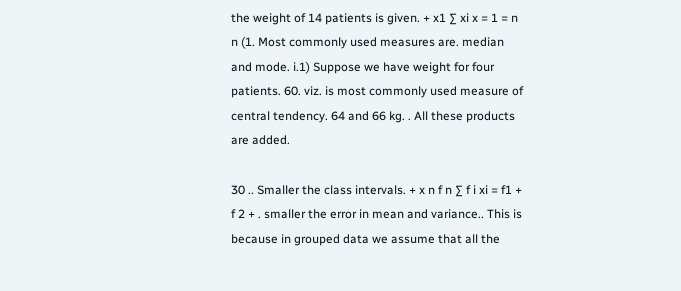the weight of 14 patients is given. + x1 ∑ xi x = 1 = n n (1. Most commonly used measures are. median and mode. i.1) Suppose we have weight for four patients. 60. viz. is most commonly used measure of central tendency. 64 and 66 kg. . All these products are added.

30 .. Smaller the class intervals. + x n f n ∑ f i xi = f1 + f 2 + . smaller the error in mean and variance.. This is because in grouped data we assume that all the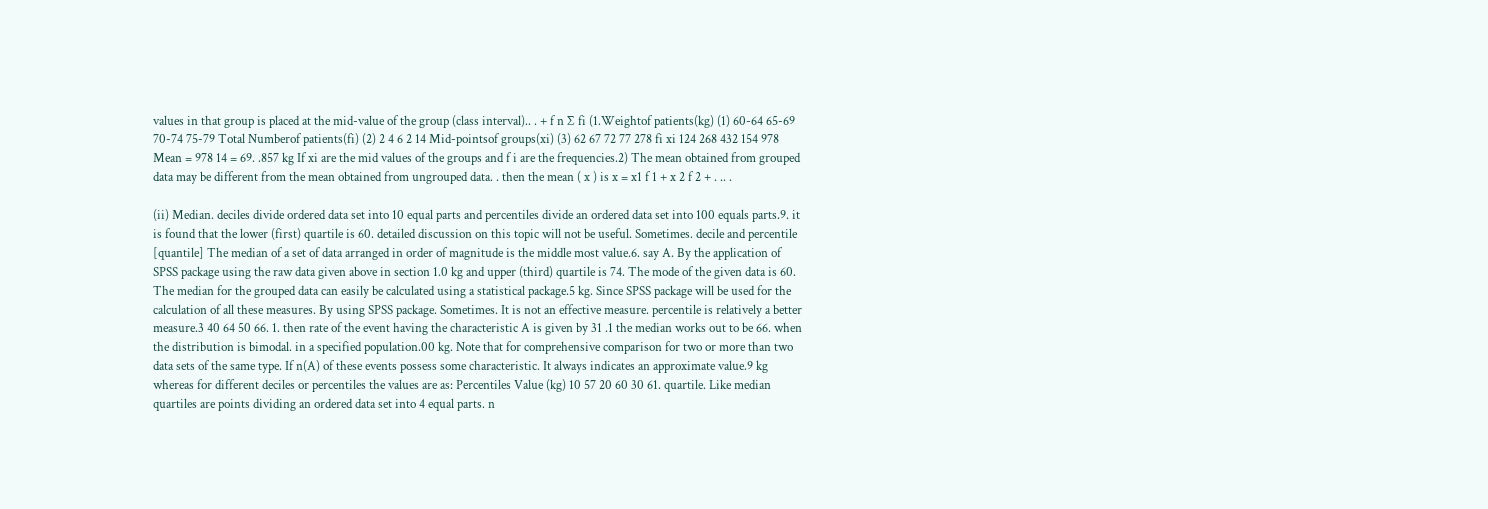values in that group is placed at the mid-value of the group (class interval).. . + f n ∑ fi (1.Weightof patients(kg) (1) 60-64 65-69 70-74 75-79 Total Numberof patients(fi) (2) 2 4 6 2 14 Mid-pointsof groups(xi) (3) 62 67 72 77 278 fi xi 124 268 432 154 978 Mean = 978 14 = 69. .857 kg If xi are the mid values of the groups and f i are the frequencies.2) The mean obtained from grouped data may be different from the mean obtained from ungrouped data. . then the mean ( x ) is x = x1 f 1 + x 2 f 2 + . .. .

(ii) Median. deciles divide ordered data set into 10 equal parts and percentiles divide an ordered data set into 100 equals parts.9. it is found that the lower (first) quartile is 60. detailed discussion on this topic will not be useful. Sometimes. decile and percentile [quantile] The median of a set of data arranged in order of magnitude is the middle most value.6. say A. By the application of SPSS package using the raw data given above in section 1.0 kg and upper (third) quartile is 74. The mode of the given data is 60. The median for the grouped data can easily be calculated using a statistical package.5 kg. Since SPSS package will be used for the calculation of all these measures. By using SPSS package. Sometimes. It is not an effective measure. percentile is relatively a better measure.3 40 64 50 66. 1. then rate of the event having the characteristic A is given by 31 .1 the median works out to be 66. when the distribution is bimodal. in a specified population.00 kg. Note that for comprehensive comparison for two or more than two data sets of the same type. If n(A) of these events possess some characteristic. It always indicates an approximate value.9 kg whereas for different deciles or percentiles the values are as: Percentiles Value (kg) 10 57 20 60 30 61. quartile. Like median quartiles are points dividing an ordered data set into 4 equal parts. n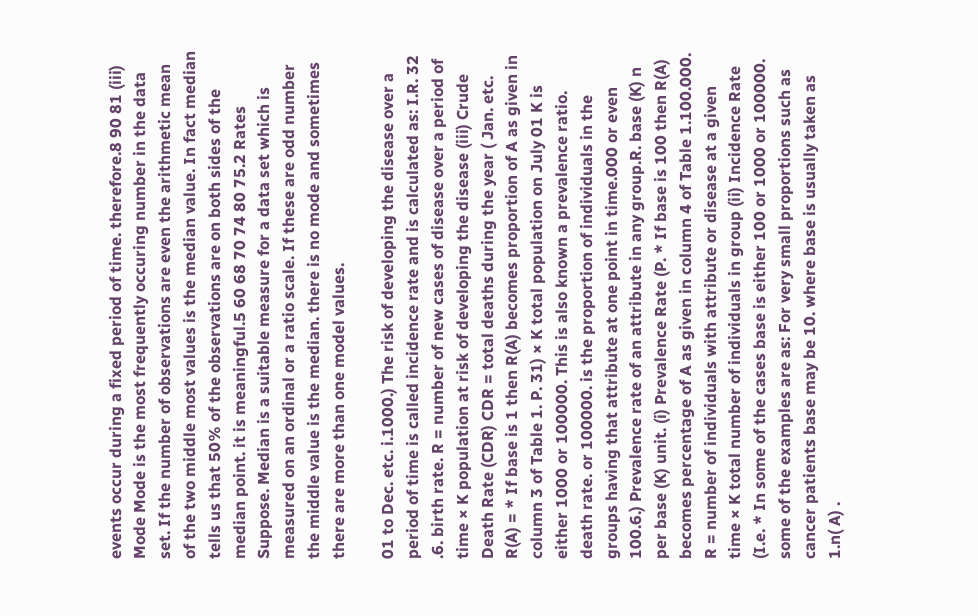events occur during a fixed period of time. therefore.8 90 81 (iii) Mode Mode is the most frequently occuring number in the data set. If the number of observations are even the arithmetic mean of the two middle most values is the median value. In fact median tells us that 50% of the observations are on both sides of the median point. it is meaningful.5 60 68 70 74 80 75.2 Rates Suppose. Median is a suitable measure for a data set which is measured on an ordinal or a ratio scale. If these are odd number the middle value is the median. there is no mode and sometimes there are more than one model values.

01 to Dec. etc. i.1000.) The risk of developing the disease over a period of time is called incidence rate and is calculated as: I.R. 32 .6. birth rate. R = number of new cases of disease over a period of time × K population at risk of developing the disease (iii) Crude Death Rate (CDR) CDR = total deaths during the year ( Jan. etc. R(A) = * If base is 1 then R(A) becomes proportion of A as given in column 3 of Table 1. P. 31) × K total population on July 01 K is either 1000 or 100000. This is also known a prevalence ratio. death rate. or 100000. is the proportion of individuals in the groups having that attribute at one point in time.000 or even 100.6.) Prevalence rate of an attribute in any group.R. base (K) n per base (K) unit. (i) Prevalence Rate (P. * If base is 100 then R(A) becomes percentage of A as given in column 4 of Table 1.100.000. R = number of individuals with attribute or disease at a given time × K total number of individuals in group (ii) Incidence Rate (I.e. * In some of the cases base is either 100 or 1000 or 100000. some of the examples are as: For very small proportions such as cancer patients base may be 10. where base is usually taken as 1.n( A) .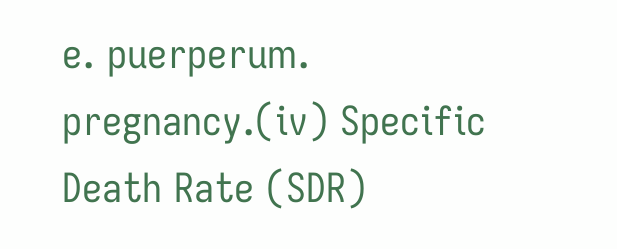e. puerperum. pregnancy.(iv) Specific Death Rate (SDR)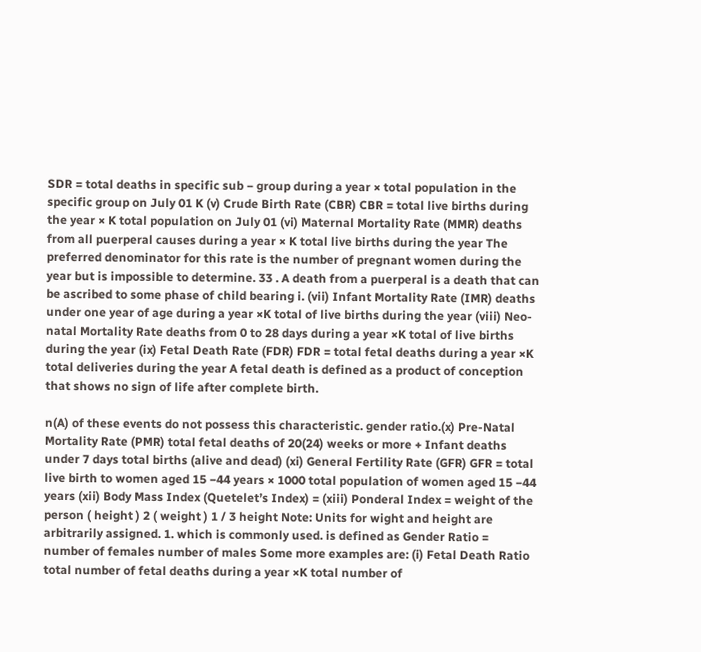SDR = total deaths in specific sub − group during a year × total population in the specific group on July 01 K (v) Crude Birth Rate (CBR) CBR = total live births during the year × K total population on July 01 (vi) Maternal Mortality Rate (MMR) deaths from all puerperal causes during a year × K total live births during the year The preferred denominator for this rate is the number of pregnant women during the year but is impossible to determine. 33 . A death from a puerperal is a death that can be ascribed to some phase of child bearing i. (vii) Infant Mortality Rate (IMR) deaths under one year of age during a year ×K total of live births during the year (viii) Neo-natal Mortality Rate deaths from 0 to 28 days during a year ×K total of live births during the year (ix) Fetal Death Rate (FDR) FDR = total fetal deaths during a year ×K total deliveries during the year A fetal death is defined as a product of conception that shows no sign of life after complete birth.

n(A) of these events do not possess this characteristic. gender ratio.(x) Pre-Natal Mortality Rate (PMR) total fetal deaths of 20(24) weeks or more + Infant deaths under 7 days total births (alive and dead) (xi) General Fertility Rate (GFR) GFR = total live birth to women aged 15 −44 years × 1000 total population of women aged 15 −44 years (xii) Body Mass Index (Quetelet’s Index) = (xiii) Ponderal Index = weight of the person ( height ) 2 ( weight ) 1 / 3 height Note: Units for wight and height are arbitrarily assigned. 1. which is commonly used. is defined as Gender Ratio = number of females number of males Some more examples are: (i) Fetal Death Ratio total number of fetal deaths during a year ×K total number of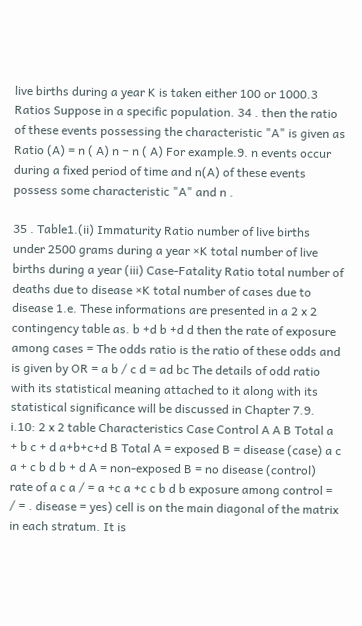live births during a year K is taken either 100 or 1000.3 Ratios Suppose in a specific population. 34 . then the ratio of these events possessing the characteristic "A" is given as Ratio (A) = n ( A) n − n ( A) For example.9. n events occur during a fixed period of time and n(A) of these events possess some characteristic "A" and n .

35 . Table1.(ii) Immaturity Ratio number of live births under 2500 grams during a year ×K total number of live births during a year (iii) Case-Fatality Ratio total number of deaths due to disease ×K total number of cases due to disease 1.e. These informations are presented in a 2 x 2 contingency table as. b +d b +d d then the rate of exposure among cases = The odds ratio is the ratio of these odds and is given by OR = a b / c d = ad bc The details of odd ratio with its statistical meaning attached to it along with its statistical significance will be discussed in Chapter 7.9. i.10: 2 x 2 table Characteristics Case Control A A B Total a + b c + d a+b+c+d B Total A = exposed B = disease (case) a c a + c b d b + d A = non-exposed B = no disease (control) rate of a c a / = a +c a +c c b d b exposure among control = / = . disease = yes) cell is on the main diagonal of the matrix in each stratum. It is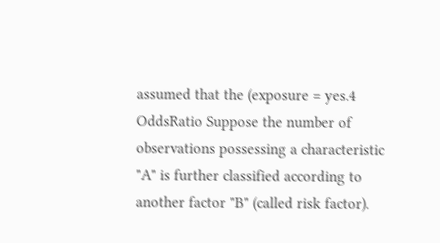assumed that the (exposure = yes.4 OddsRatio Suppose the number of observations possessing a characteristic "A" is further classified according to another factor "B" (called risk factor).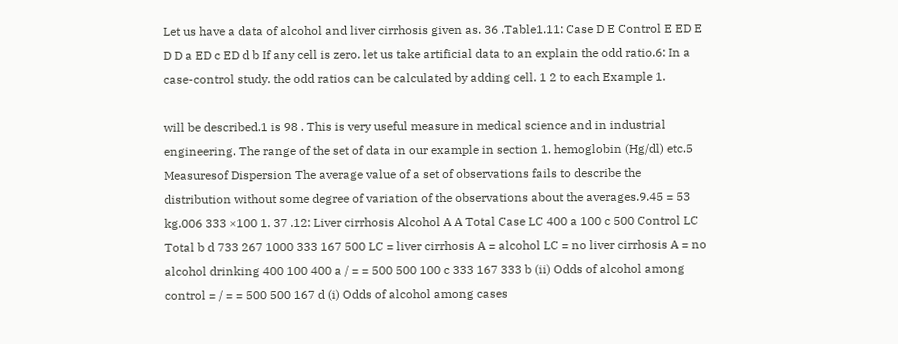Let us have a data of alcohol and liver cirrhosis given as. 36 .Table1.11: Case D E Control E ED E D D a ED c ED d b If any cell is zero. let us take artificial data to an explain the odd ratio.6: In a case-control study. the odd ratios can be calculated by adding cell. 1 2 to each Example 1.

will be described.1 is 98 . This is very useful measure in medical science and in industrial engineering. The range of the set of data in our example in section 1. hemoglobin (Hg/dl) etc.5 Measuresof Dispersion The average value of a set of observations fails to describe the distribution without some degree of variation of the observations about the averages.9.45 = 53 kg.006 333 ×100 1. 37 .12: Liver cirrhosis Alcohol A A Total Case LC 400 a 100 c 500 Control LC Total b d 733 267 1000 333 167 500 LC = liver cirrhosis A = alcohol LC = no liver cirrhosis A = no alcohol drinking 400 100 400 a / = = 500 500 100 c 333 167 333 b (ii) Odds of alcohol among control = / = = 500 500 167 d (i) Odds of alcohol among cases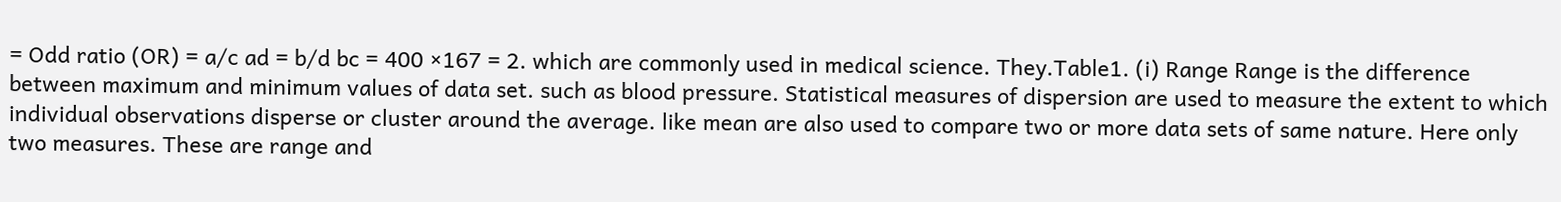= Odd ratio (OR) = a/c ad = b/d bc = 400 ×167 = 2. which are commonly used in medical science. They.Table1. (i) Range Range is the difference between maximum and minimum values of data set. such as blood pressure. Statistical measures of dispersion are used to measure the extent to which individual observations disperse or cluster around the average. like mean are also used to compare two or more data sets of same nature. Here only two measures. These are range and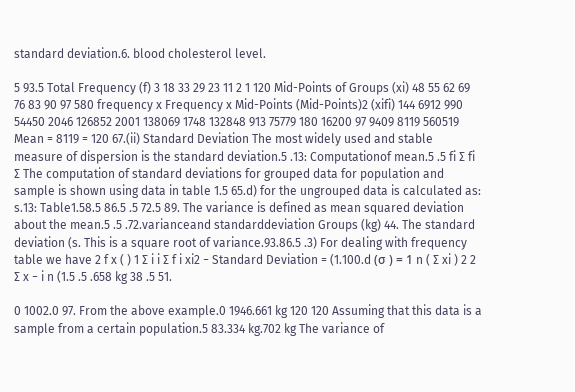standard deviation.6. blood cholesterol level.

5 93.5 Total Frequency (f) 3 18 33 29 23 11 2 1 120 Mid-Points of Groups (xi) 48 55 62 69 76 83 90 97 580 frequency x Frequency x Mid-Points (Mid-Points)2 (xifi) 144 6912 990 54450 2046 126852 2001 138069 1748 132848 913 75779 180 16200 97 9409 8119 560519 Mean = 8119 = 120 67.(ii) Standard Deviation The most widely used and stable measure of dispersion is the standard deviation.5 .13: Computationof mean.5 .5 fi ∑ fi ∑ The computation of standard deviations for grouped data for population and sample is shown using data in table 1.5 65.d) for the ungrouped data is calculated as: s.13: Table1.58.5 86.5 .5 72.5 89. The variance is defined as mean squared deviation about the mean.5 .5 .72.varianceand standarddeviation Groups (kg) 44. The standard deviation (s. This is a square root of variance.93.86.5 .3) For dealing with frequency table we have 2 f x ( ) 1 ∑ i i ∑ f i xi2 − Standard Deviation = (1.100.d (σ ) = 1 n ( ∑ xi ) 2 2 ∑ x − i n (1.5 .5 .658 kg 38 .5 51.

0 1002.0 97. From the above example.0 1946.661 kg 120 120 Assuming that this data is a sample from a certain population.5 83.334 kg.702 kg The variance of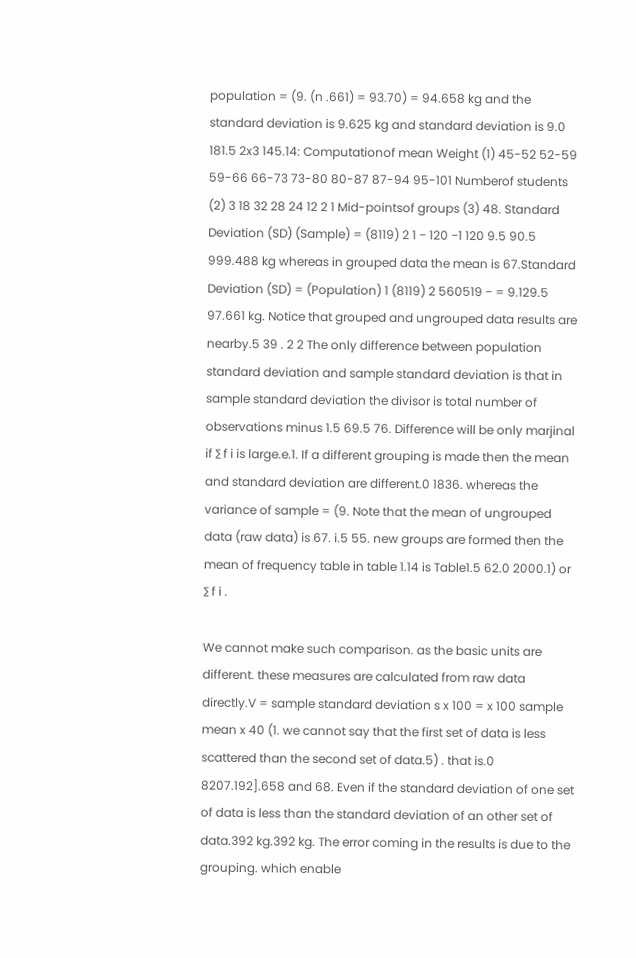population = (9. (n .661) = 93.70) = 94.658 kg and the standard deviation is 9.625 kg and standard deviation is 9.0 181.5 2x3 145.14: Computationof mean Weight (1) 45-52 52-59 59-66 66-73 73-80 80-87 87-94 95-101 Numberof students (2) 3 18 32 28 24 12 2 1 Mid-pointsof groups (3) 48. Standard Deviation (SD) (Sample) = (8119) 2 1 − 120 −1 120 9.5 90.5 999.488 kg whereas in grouped data the mean is 67.Standard Deviation (SD) = (Population) 1 (8119) 2 560519 − = 9.129.5 97.661 kg. Notice that grouped and ungrouped data results are nearby.5 39 . 2 2 The only difference between population standard deviation and sample standard deviation is that in sample standard deviation the divisor is total number of observations minus 1.5 69.5 76. Difference will be only marjinal if ∑ f i is large.e.1. If a different grouping is made then the mean and standard deviation are different.0 1836. whereas the variance of sample = (9. Note that the mean of ungrouped data (raw data) is 67. i.5 55. new groups are formed then the mean of frequency table in table 1.14 is Table1.5 62.0 2000.1) or ∑ f i .

We cannot make such comparison. as the basic units are different. these measures are calculated from raw data directly.V = sample standard deviation s x 100 = x 100 sample mean x 40 (1. we cannot say that the first set of data is less scattered than the second set of data.5) . that is.0 8207.192].658 and 68. Even if the standard deviation of one set of data is less than the standard deviation of an other set of data.392 kg.392 kg. The error coming in the results is due to the grouping. which enable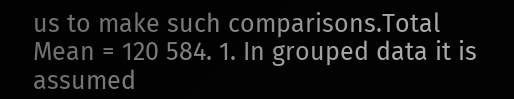us to make such comparisons.Total Mean = 120 584. 1. In grouped data it is assumed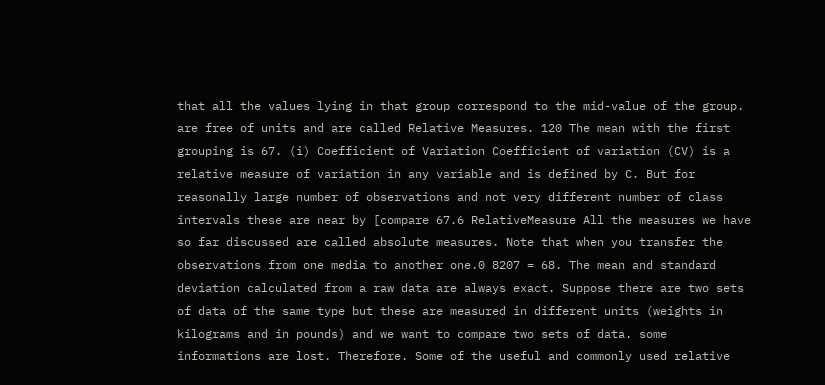that all the values lying in that group correspond to the mid-value of the group. are free of units and are called Relative Measures. 120 The mean with the first grouping is 67. (i) Coefficient of Variation Coefficient of variation (CV) is a relative measure of variation in any variable and is defined by C. But for reasonally large number of observations and not very different number of class intervals these are near by [compare 67.6 RelativeMeasure All the measures we have so far discussed are called absolute measures. Note that when you transfer the observations from one media to another one.0 8207 = 68. The mean and standard deviation calculated from a raw data are always exact. Suppose there are two sets of data of the same type but these are measured in different units (weights in kilograms and in pounds) and we want to compare two sets of data. some informations are lost. Therefore. Some of the useful and commonly used relative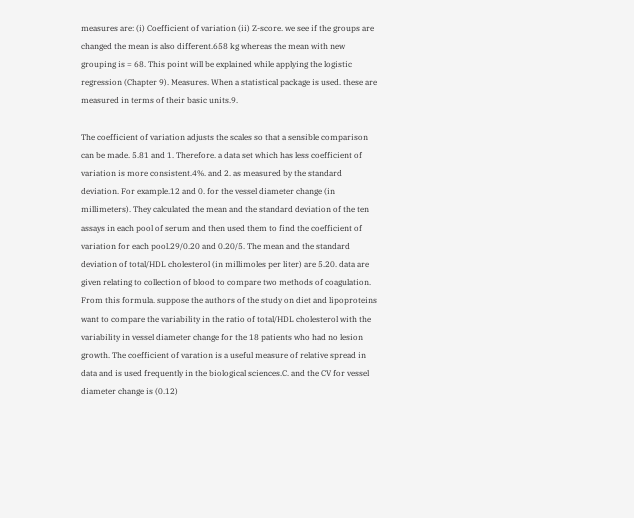measures are: (i) Coefficient of variation (ii) Z-score. we see if the groups are changed the mean is also different.658 kg whereas the mean with new grouping is = 68. This point will be explained while applying the logistic regression (Chapter 9). Measures. When a statistical package is used. these are measured in terms of their basic units.9.

The coefficient of variation adjusts the scales so that a sensible comparison can be made. 5.81 and 1. Therefore. a data set which has less coefficient of variation is more consistent.4%. and 2. as measured by the standard deviation. For example.12 and 0. for the vessel diameter change (in millimeters). They calculated the mean and the standard deviation of the ten assays in each pool of serum and then used them to find the coefficient of variation for each pool.29/0.20 and 0.20/5. The mean and the standard deviation of total/HDL cholesterol (in millimoles per liter) are 5.20. data are given relating to collection of blood to compare two methods of coagulation. From this formula. suppose the authors of the study on diet and lipoproteins want to compare the variability in the ratio of total/HDL cholesterol with the variability in vessel diameter change for the 18 patients who had no lesion growth. The coefficient of varation is a useful measure of relative spread in data and is used frequently in the biological sciences.C. and the CV for vessel diameter change is (0.12)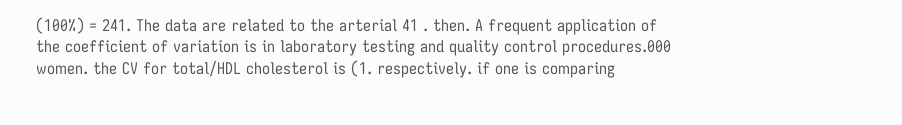(100%) = 241. The data are related to the arterial 41 . then. A frequent application of the coefficient of variation is in laboratory testing and quality control procedures.000 women. the CV for total/HDL cholesterol is (1. respectively. if one is comparing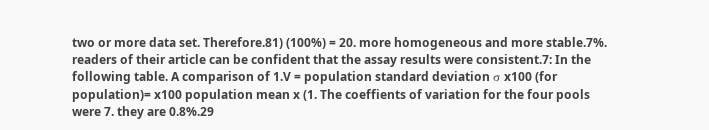two or more data set. Therefore.81) (100%) = 20. more homogeneous and more stable.7%. readers of their article can be confident that the assay results were consistent.7: In the following table. A comparison of 1.V = population standard deviation σ x100 (for population)= x100 population mean x (1. The coeffients of variation for the four pools were 7. they are 0.8%.29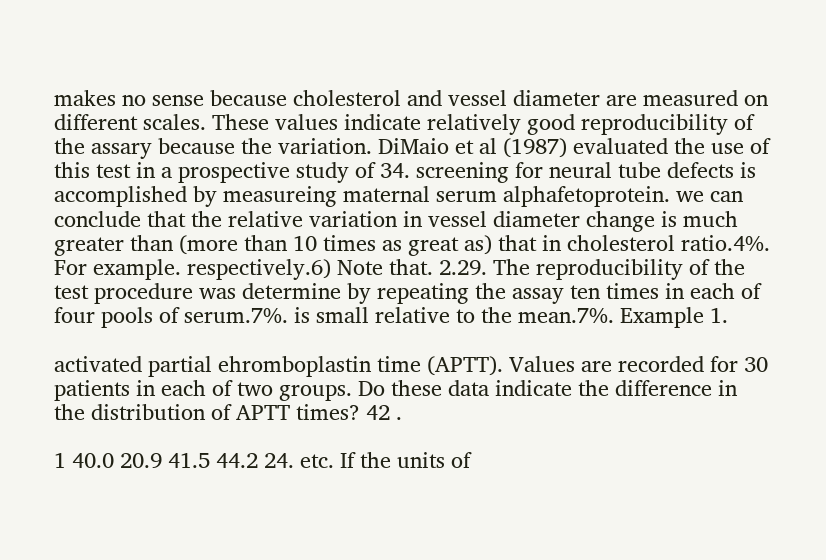makes no sense because cholesterol and vessel diameter are measured on different scales. These values indicate relatively good reproducibility of the assary because the variation. DiMaio et al (1987) evaluated the use of this test in a prospective study of 34. screening for neural tube defects is accomplished by measureing maternal serum alphafetoprotein. we can conclude that the relative variation in vessel diameter change is much greater than (more than 10 times as great as) that in cholesterol ratio.4%. For example. respectively.6) Note that. 2.29. The reproducibility of the test procedure was determine by repeating the assay ten times in each of four pools of serum.7%. is small relative to the mean.7%. Example 1.

activated partial ehromboplastin time (APTT). Values are recorded for 30 patients in each of two groups. Do these data indicate the difference in the distribution of APTT times? 42 .

1 40.0 20.9 41.5 44.2 24. etc. If the units of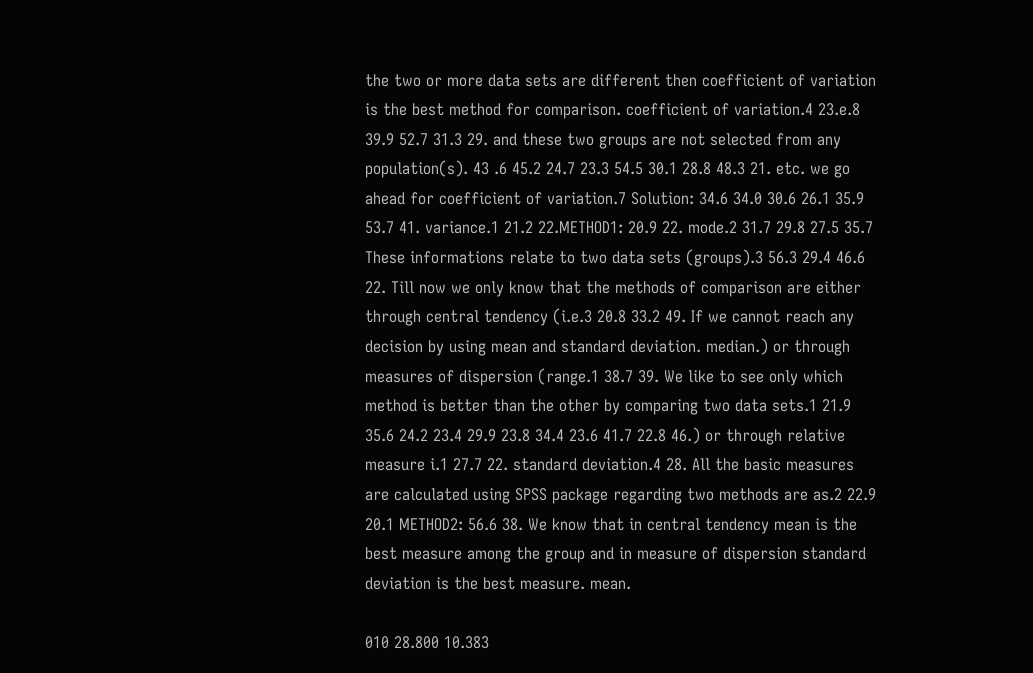the two or more data sets are different then coefficient of variation is the best method for comparison. coefficient of variation.4 23.e.8 39.9 52.7 31.3 29. and these two groups are not selected from any population(s). 43 .6 45.2 24.7 23.3 54.5 30.1 28.8 48.3 21. etc. we go ahead for coefficient of variation.7 Solution: 34.6 34.0 30.6 26.1 35.9 53.7 41. variance.1 21.2 22.METHOD1: 20.9 22. mode.2 31.7 29.8 27.5 35.7 These informations relate to two data sets (groups).3 56.3 29.4 46.6 22. Till now we only know that the methods of comparison are either through central tendency (i.e.3 20.8 33.2 49. If we cannot reach any decision by using mean and standard deviation. median.) or through measures of dispersion (range.1 38.7 39. We like to see only which method is better than the other by comparing two data sets.1 21.9 35.6 24.2 23.4 29.9 23.8 34.4 23.6 41.7 22.8 46.) or through relative measure i.1 27.7 22. standard deviation.4 28. All the basic measures are calculated using SPSS package regarding two methods are as.2 22.9 20.1 METHOD2: 56.6 38. We know that in central tendency mean is the best measure among the group and in measure of dispersion standard deviation is the best measure. mean.

010 28.800 10.383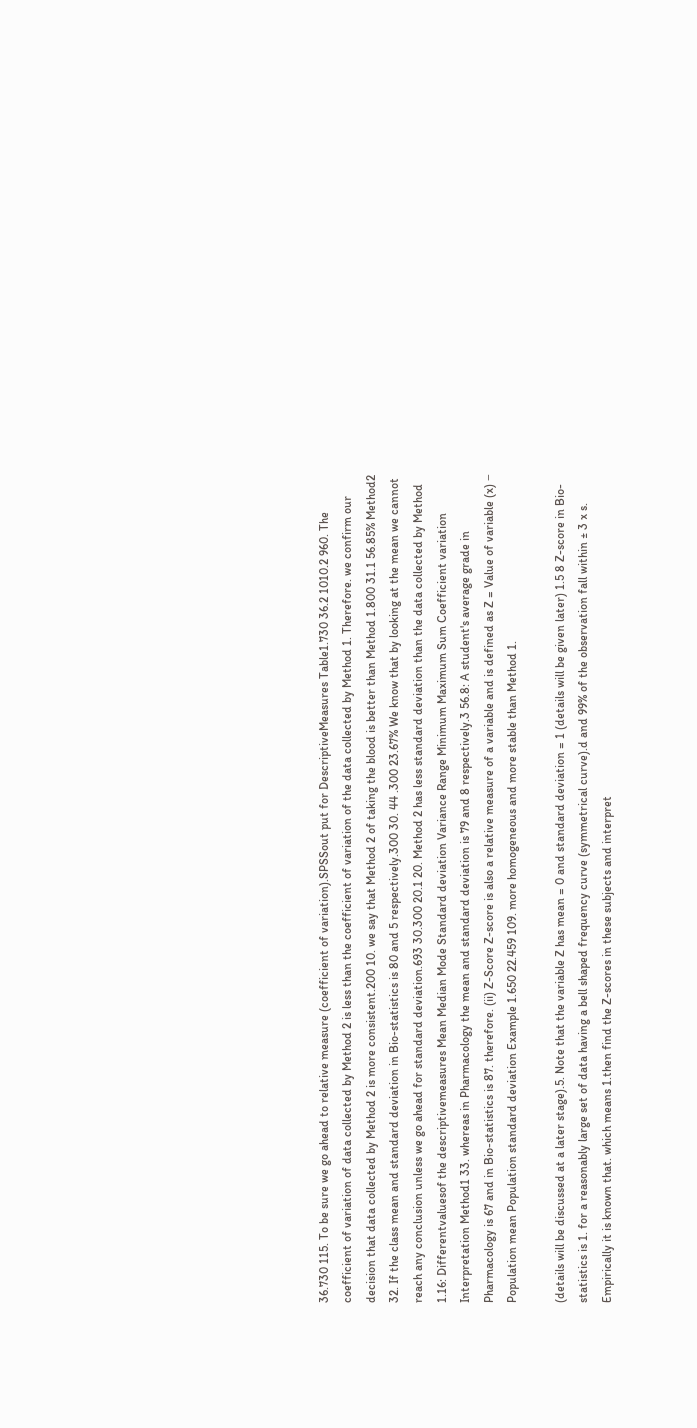36.730 115. To be sure we go ahead to relative measure (coefficient of variation).SPSSout put for DescriptiveMeasures Table1.730 36.2 1010.2 960. The coefficient of variation of data collected by Method 2 is less than the coefficient of variation of the data collected by Method 1. Therefore. we confirm our decision that data collected by Method 2 is more consistent.200 10. we say that Method 2 of taking the blood is better than Method 1.800 31.1 56.85% Method2 32. If the class mean and standard deviation in Bio-statistics is 80 and 5 respectively.300 30. 44 .300 23.67% We know that by looking at the mean we cannot reach any conclusion unless we go ahead for standard deviation.693 30.300 20.1 20. Method 2 has less standard deviation than the data collected by Method 1.16: Differentvaluesof the descriptivemeasures Mean Median Mode Standard deviation Variance Range Minimum Maximum Sum Coefficient variation Interpretation Method1 33. whereas in Pharmacology the mean and standard deviation is 79 and 8 respectively.3 56.8: A student's average grade in Pharmacology is 67 and in Bio-statistics is 87. therefore. (ii) Z-Score Z-score is also a relative measure of a variable and is defined as Z = Value of variable (x) − Population mean Population standard deviation Example 1.650 22.459 109. more homogeneous and more stable than Method 1.

(details will be discussed at a later stage).5. Note that the variable Z has mean = 0 and standard deviation = 1 (details will be given later) 1.5 8 Z-score in Bio-statistics is 1. for a reasonably large set of data having a bell shaped frequency curve (symmetrical curve).d and 99% of the observation fall within ± 3 x s. Empirically it is known that. which means 1.then find the Z-scores in these subjects and interpret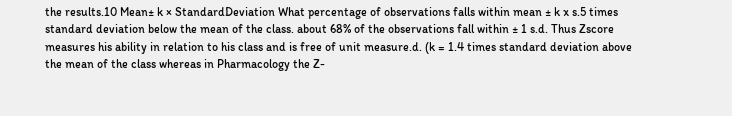the results.10 Mean± k × StandardDeviation What percentage of observations falls within mean ± k x s.5 times standard deviation below the mean of the class. about 68% of the observations fall within ± 1 s.d. Thus Zscore measures his ability in relation to his class and is free of unit measure.d. (k = 1.4 times standard deviation above the mean of the class whereas in Pharmacology the Z-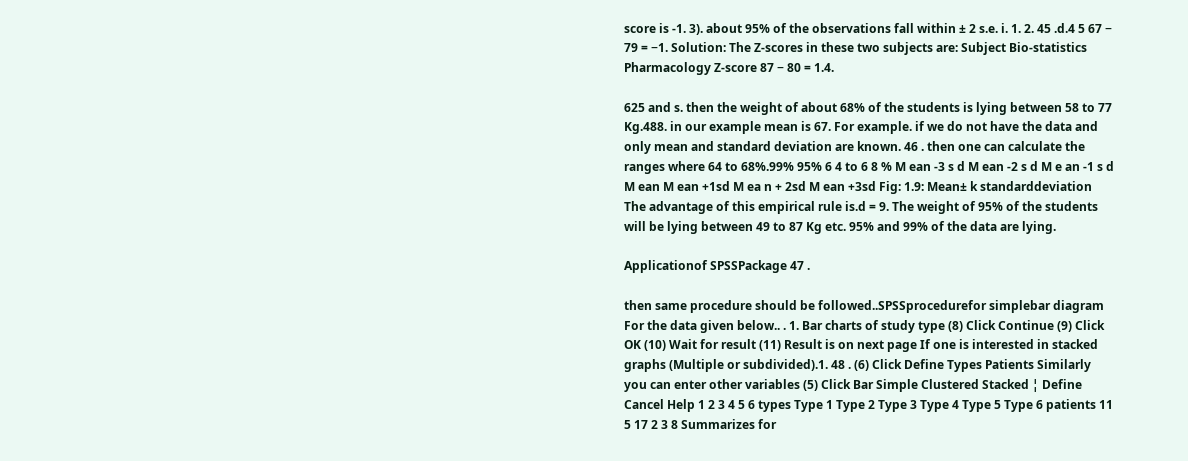score is -1. 3). about 95% of the observations fall within ± 2 s.e. i. 1. 2. 45 .d.4 5 67 − 79 = −1. Solution: The Z-scores in these two subjects are: Subject Bio-statistics Pharmacology Z-score 87 − 80 = 1.4.

625 and s. then the weight of about 68% of the students is lying between 58 to 77 Kg.488. in our example mean is 67. For example. if we do not have the data and only mean and standard deviation are known. 46 . then one can calculate the ranges where 64 to 68%.99% 95% 6 4 to 6 8 % M ean -3 s d M ean -2 s d M e an -1 s d M ean M ean +1sd M ea n + 2sd M ean +3sd Fig: 1.9: Mean± k standarddeviation The advantage of this empirical rule is.d = 9. The weight of 95% of the students will be lying between 49 to 87 Kg etc. 95% and 99% of the data are lying.

Applicationof SPSSPackage 47 .

then same procedure should be followed..SPSSprocedurefor simplebar diagram For the data given below.. . 1. Bar charts of study type (8) Click Continue (9) Click OK (10) Wait for result (11) Result is on next page If one is interested in stacked graphs (Multiple or subdivided).1. 48 . (6) Click Define Types Patients Similarly you can enter other variables (5) Click Bar Simple Clustered Stacked ¦ Define Cancel Help 1 2 3 4 5 6 types Type 1 Type 2 Type 3 Type 4 Type 5 Type 6 patients 11 5 17 2 3 8 Summarizes for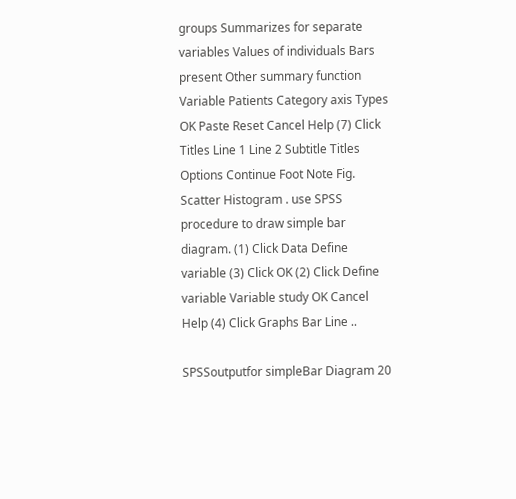groups Summarizes for separate variables Values of individuals Bars present Other summary function Variable Patients Category axis Types OK Paste Reset Cancel Help (7) Click Titles Line 1 Line 2 Subtitle Titles Options Continue Foot Note Fig. Scatter Histogram . use SPSS procedure to draw simple bar diagram. (1) Click Data Define variable (3) Click OK (2) Click Define variable Variable study OK Cancel Help (4) Click Graphs Bar Line ..

SPSSoutputfor simpleBar Diagram 20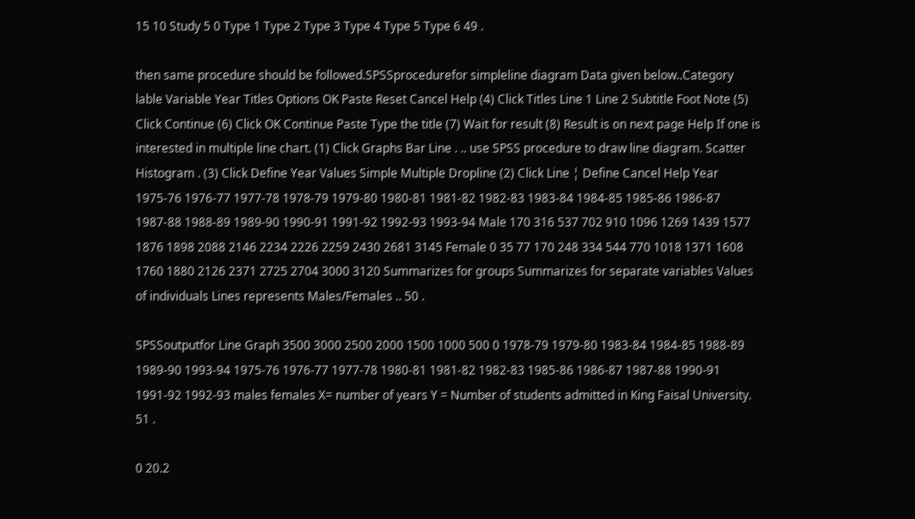15 10 Study 5 0 Type 1 Type 2 Type 3 Type 4 Type 5 Type 6 49 .

then same procedure should be followed.SPSSprocedurefor simpleline diagram Data given below..Category lable Variable Year Titles Options OK Paste Reset Cancel Help (4) Click Titles Line 1 Line 2 Subtitle Foot Note (5) Click Continue (6) Click OK Continue Paste Type the title (7) Wait for result (8) Result is on next page Help If one is interested in multiple line chart. (1) Click Graphs Bar Line . .. use SPSS procedure to draw line diagram. Scatter Histogram . (3) Click Define Year Values Simple Multiple Dropline (2) Click Line ¦ Define Cancel Help Year 1975-76 1976-77 1977-78 1978-79 1979-80 1980-81 1981-82 1982-83 1983-84 1984-85 1985-86 1986-87 1987-88 1988-89 1989-90 1990-91 1991-92 1992-93 1993-94 Male 170 316 537 702 910 1096 1269 1439 1577 1876 1898 2088 2146 2234 2226 2259 2430 2681 3145 Female 0 35 77 170 248 334 544 770 1018 1371 1608 1760 1880 2126 2371 2725 2704 3000 3120 Summarizes for groups Summarizes for separate variables Values of individuals Lines represents Males/Females .. 50 .

SPSSoutputfor Line Graph 3500 3000 2500 2000 1500 1000 500 0 1978-79 1979-80 1983-84 1984-85 1988-89 1989-90 1993-94 1975-76 1976-77 1977-78 1980-81 1981-82 1982-83 1985-86 1986-87 1987-88 1990-91 1991-92 1992-93 males females X= number of years Y = Number of students admitted in King Faisal University. 51 .

0 20.2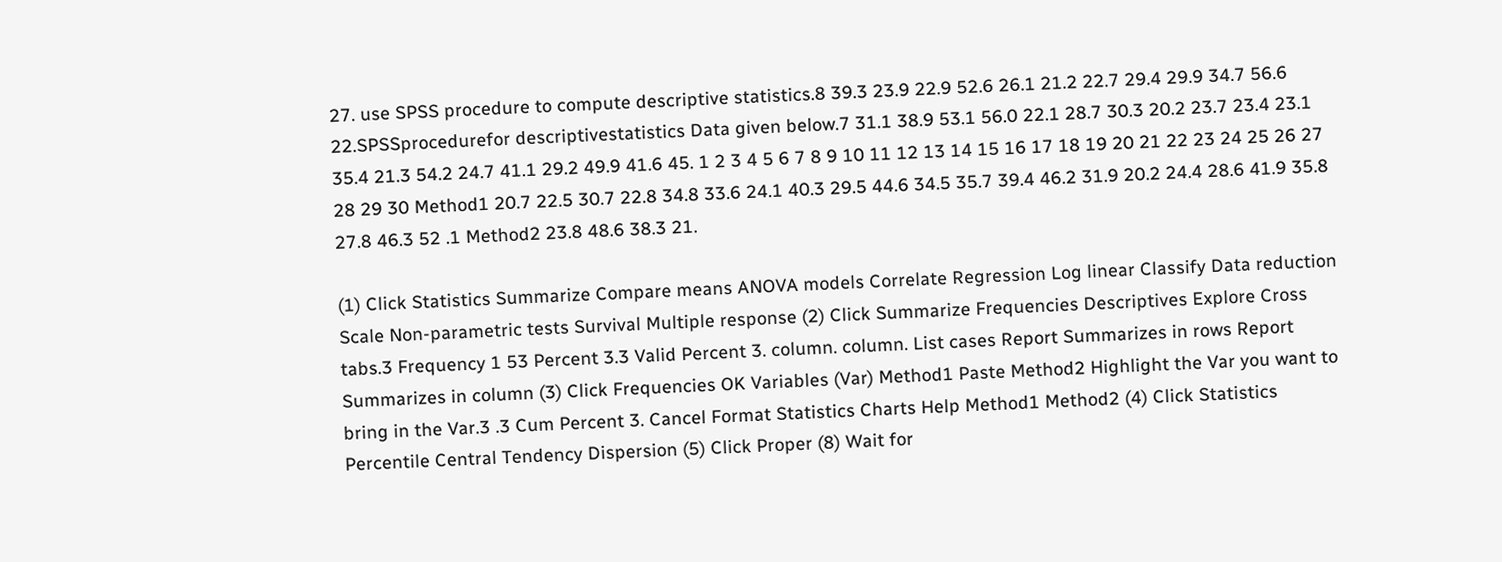27. use SPSS procedure to compute descriptive statistics.8 39.3 23.9 22.9 52.6 26.1 21.2 22.7 29.4 29.9 34.7 56.6 22.SPSSprocedurefor descriptivestatistics Data given below.7 31.1 38.9 53.1 56.0 22.1 28.7 30.3 20.2 23.7 23.4 23.1 35.4 21.3 54.2 24.7 41.1 29.2 49.9 41.6 45. 1 2 3 4 5 6 7 8 9 10 11 12 13 14 15 16 17 18 19 20 21 22 23 24 25 26 27 28 29 30 Method1 20.7 22.5 30.7 22.8 34.8 33.6 24.1 40.3 29.5 44.6 34.5 35.7 39.4 46.2 31.9 20.2 24.4 28.6 41.9 35.8 27.8 46.3 52 .1 Method2 23.8 48.6 38.3 21.

(1) Click Statistics Summarize Compare means ANOVA models Correlate Regression Log linear Classify Data reduction Scale Non-parametric tests Survival Multiple response (2) Click Summarize Frequencies Descriptives Explore Cross tabs.3 Frequency 1 53 Percent 3.3 Valid Percent 3. column. column. List cases Report Summarizes in rows Report Summarizes in column (3) Click Frequencies OK Variables (Var) Method1 Paste Method2 Highlight the Var you want to bring in the Var.3 .3 Cum Percent 3. Cancel Format Statistics Charts Help Method1 Method2 (4) Click Statistics Percentile Central Tendency Dispersion (5) Click Proper (8) Wait for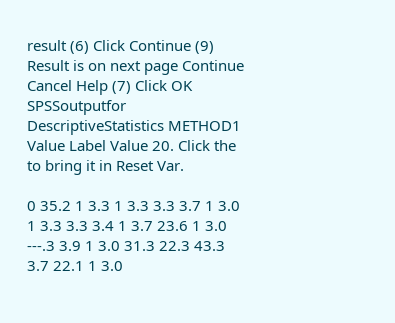result (6) Click Continue (9) Result is on next page Continue Cancel Help (7) Click OK SPSSoutputfor DescriptiveStatistics METHOD1 Value Label Value 20. Click the to bring it in Reset Var.

0 35.2 1 3.3 1 3.3 3.3 3.7 1 3.0 1 3.3 3.3 3.4 1 3.7 23.6 1 3.0 ---.3 3.9 1 3.0 31.3 22.3 43.3 3.7 22.1 1 3.0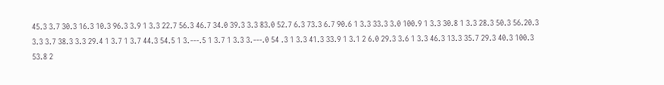45.3 3.7 30.3 16.3 10.3 96.3 3.9 1 3.3 22.7 56.3 46.7 34.0 39.3 3.3 83.0 52.7 6.3 73.3 6.7 90.6 1 3.3 33.3 3.0 100.9 1 3.3 30.8 1 3.3 28.3 50.3 56.20.3 3.3 3.7 38.3 3.3 29.4 1 3.7 1 3.7 44.3 54.5 1 3.---.5 1 3.7 1 3.3 3.---.0 54 .3 1 3.3 41.3 33.9 1 3.1 2 6.0 29.3 3.6 1 3.3 46.3 13.3 35.7 29.3 40.3 100.3 53.8 2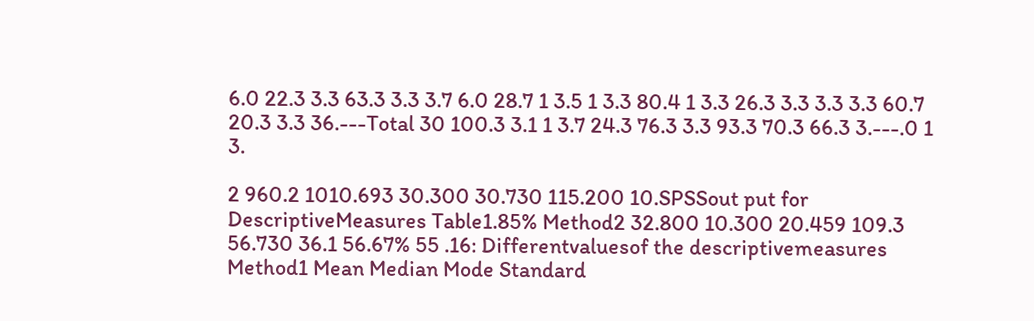6.0 22.3 3.3 63.3 3.3 3.7 6.0 28.7 1 3.5 1 3.3 80.4 1 3.3 26.3 3.3 3.3 3.3 60.7 20.3 3.3 36.---Total 30 100.3 3.1 1 3.7 24.3 76.3 3.3 93.3 70.3 66.3 3.---.0 1 3.

2 960.2 1010.693 30.300 30.730 115.200 10.SPSSout put for DescriptiveMeasures Table1.85% Method2 32.800 10.300 20.459 109.3 56.730 36.1 56.67% 55 .16: Differentvaluesof the descriptivemeasures Method1 Mean Median Mode Standard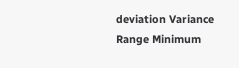deviation Variance Range Minimum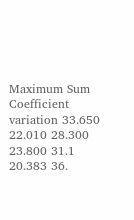Maximum Sum Coefficient variation 33.650 22.010 28.300 23.800 31.1 20.383 36.